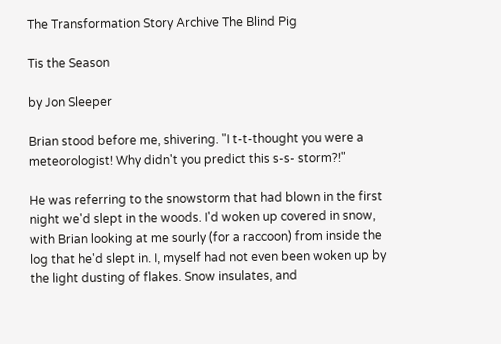The Transformation Story Archive The Blind Pig

Tis the Season

by Jon Sleeper

Brian stood before me, shivering. "I t-t-thought you were a meteorologist! Why didn't you predict this s-s- storm?!"

He was referring to the snowstorm that had blown in the first night we'd slept in the woods. I'd woken up covered in snow, with Brian looking at me sourly (for a raccoon) from inside the log that he'd slept in. I, myself had not even been woken up by the light dusting of flakes. Snow insulates, and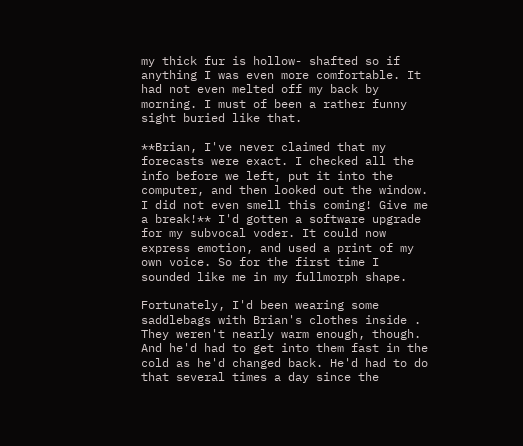my thick fur is hollow- shafted so if anything I was even more comfortable. It had not even melted off my back by morning. I must of been a rather funny sight buried like that.

**Brian, I've never claimed that my forecasts were exact. I checked all the info before we left, put it into the computer, and then looked out the window. I did not even smell this coming! Give me a break!** I'd gotten a software upgrade for my subvocal voder. It could now express emotion, and used a print of my own voice. So for the first time I sounded like me in my fullmorph shape.

Fortunately, I'd been wearing some saddlebags with Brian's clothes inside . They weren't nearly warm enough, though. And he'd had to get into them fast in the cold as he'd changed back. He'd had to do that several times a day since the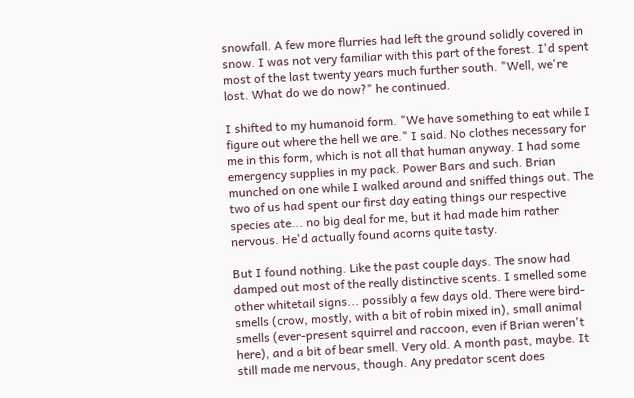snowfall. A few more flurries had left the ground solidly covered in snow. I was not very familiar with this part of the forest. I'd spent most of the last twenty years much further south. "Well, we're lost. What do we do now?" he continued.

I shifted to my humanoid form. "We have something to eat while I figure out where the hell we are." I said. No clothes necessary for me in this form, which is not all that human anyway. I had some emergency supplies in my pack. Power Bars and such. Brian munched on one while I walked around and sniffed things out. The two of us had spent our first day eating things our respective species ate... no big deal for me, but it had made him rather nervous. He'd actually found acorns quite tasty.

But I found nothing. Like the past couple days. The snow had damped out most of the really distinctive scents. I smelled some other whitetail signs... possibly a few days old. There were bird-smells (crow, mostly, with a bit of robin mixed in), small animal smells (ever-present squirrel and raccoon, even if Brian weren't here), and a bit of bear smell. Very old. A month past, maybe. It still made me nervous, though. Any predator scent does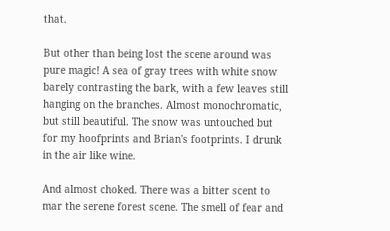that.

But other than being lost the scene around was pure magic! A sea of gray trees with white snow barely contrasting the bark, with a few leaves still hanging on the branches. Almost monochromatic, but still beautiful. The snow was untouched but for my hoofprints and Brian's footprints. I drunk in the air like wine.

And almost choked. There was a bitter scent to mar the serene forest scene. The smell of fear and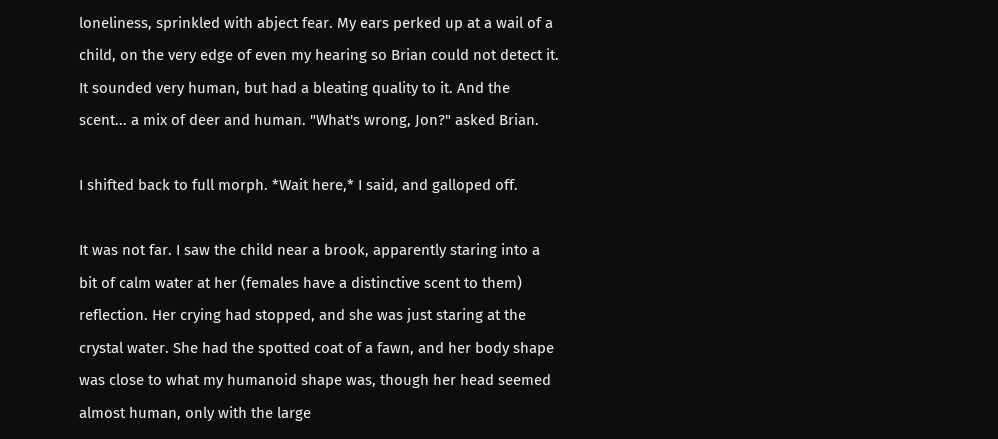loneliness, sprinkled with abject fear. My ears perked up at a wail of a child, on the very edge of even my hearing so Brian could not detect it. It sounded very human, but had a bleating quality to it. And the scent... a mix of deer and human. "What's wrong, Jon?" asked Brian.

I shifted back to full morph. *Wait here,* I said, and galloped off.

It was not far. I saw the child near a brook, apparently staring into a bit of calm water at her (females have a distinctive scent to them) reflection. Her crying had stopped, and she was just staring at the crystal water. She had the spotted coat of a fawn, and her body shape was close to what my humanoid shape was, though her head seemed almost human, only with the large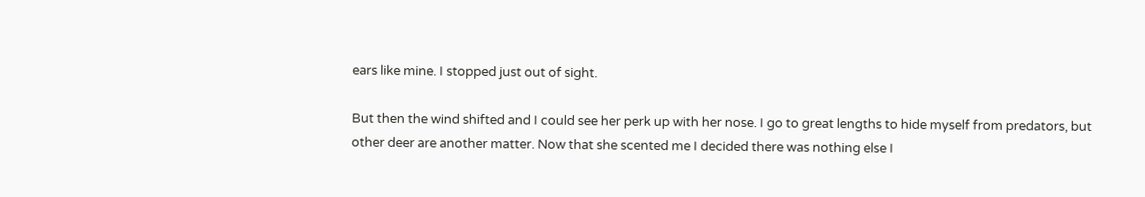ears like mine. I stopped just out of sight.

But then the wind shifted and I could see her perk up with her nose. I go to great lengths to hide myself from predators, but other deer are another matter. Now that she scented me I decided there was nothing else I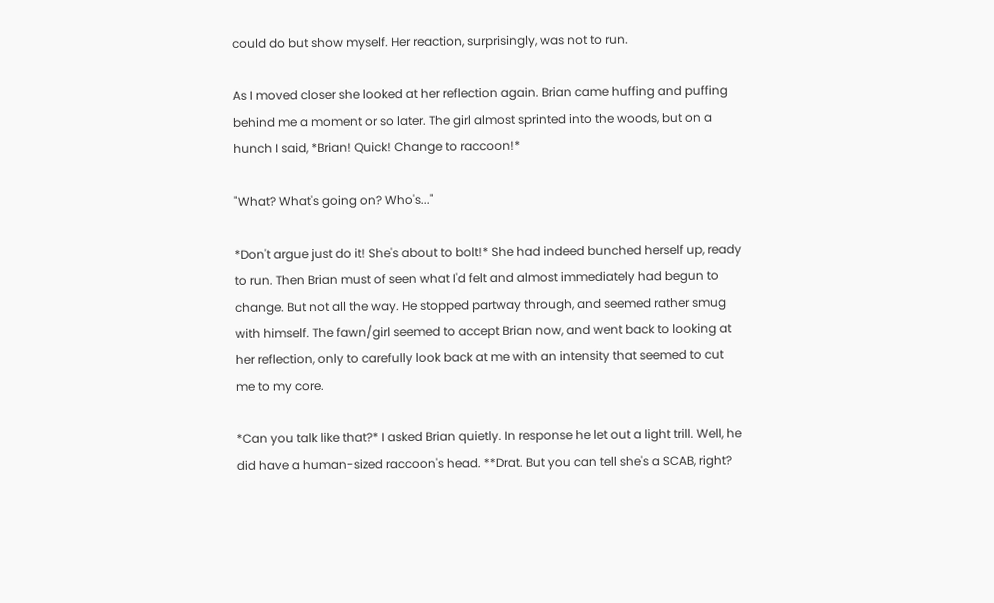could do but show myself. Her reaction, surprisingly, was not to run.

As I moved closer she looked at her reflection again. Brian came huffing and puffing behind me a moment or so later. The girl almost sprinted into the woods, but on a hunch I said, *Brian! Quick! Change to raccoon!*

"What? What's going on? Who's..."

*Don't argue just do it! She's about to bolt!* She had indeed bunched herself up, ready to run. Then Brian must of seen what I'd felt and almost immediately had begun to change. But not all the way. He stopped partway through, and seemed rather smug with himself. The fawn/girl seemed to accept Brian now, and went back to looking at her reflection, only to carefully look back at me with an intensity that seemed to cut me to my core.

*Can you talk like that?* I asked Brian quietly. In response he let out a light trill. Well, he did have a human-sized raccoon's head. **Drat. But you can tell she's a SCAB, right?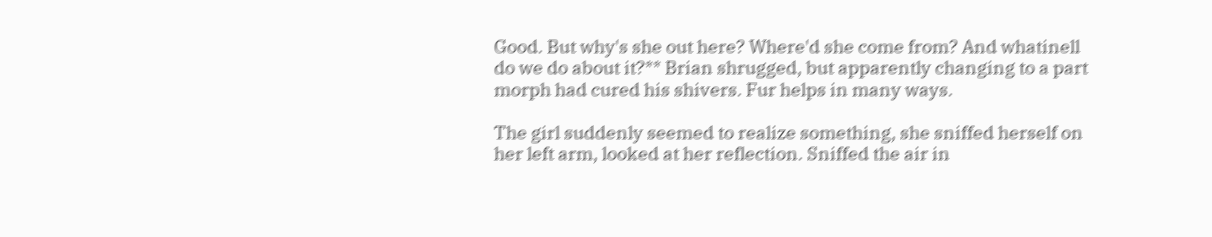Good. But why's she out here? Where'd she come from? And whatinell do we do about it?** Brian shrugged, but apparently changing to a part morph had cured his shivers. Fur helps in many ways.

The girl suddenly seemed to realize something, she sniffed herself on her left arm, looked at her reflection. Sniffed the air in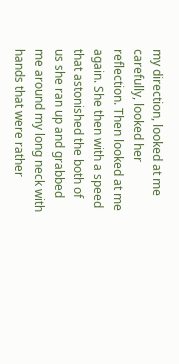my direction, looked at me carefully, looked her reflection. Then looked at me again. She then with a speed that astonished the both of us she ran up and grabbed me around my long neck with hands that were rather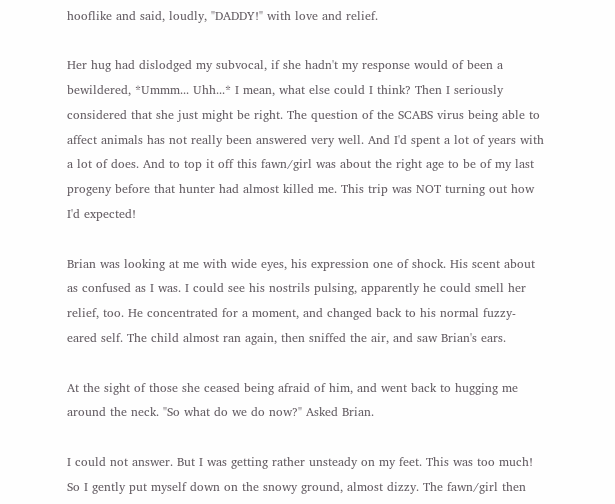hooflike and said, loudly, "DADDY!" with love and relief.

Her hug had dislodged my subvocal, if she hadn't my response would of been a bewildered, *Ummm... Uhh...* I mean, what else could I think? Then I seriously considered that she just might be right. The question of the SCABS virus being able to affect animals has not really been answered very well. And I'd spent a lot of years with a lot of does. And to top it off this fawn/girl was about the right age to be of my last progeny before that hunter had almost killed me. This trip was NOT turning out how I'd expected!

Brian was looking at me with wide eyes, his expression one of shock. His scent about as confused as I was. I could see his nostrils pulsing, apparently he could smell her relief, too. He concentrated for a moment, and changed back to his normal fuzzy-eared self. The child almost ran again, then sniffed the air, and saw Brian's ears.

At the sight of those she ceased being afraid of him, and went back to hugging me around the neck. "So what do we do now?" Asked Brian.

I could not answer. But I was getting rather unsteady on my feet. This was too much! So I gently put myself down on the snowy ground, almost dizzy. The fawn/girl then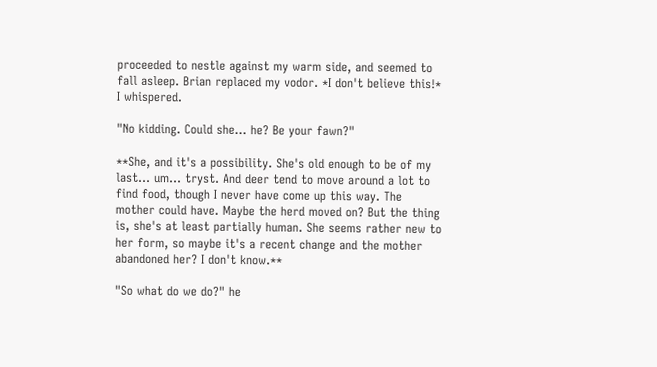proceeded to nestle against my warm side, and seemed to fall asleep. Brian replaced my vodor. *I don't believe this!* I whispered.

"No kidding. Could she... he? Be your fawn?"

**She, and it's a possibility. She's old enough to be of my last... um... tryst. And deer tend to move around a lot to find food, though I never have come up this way. The mother could have. Maybe the herd moved on? But the thing is, she's at least partially human. She seems rather new to her form, so maybe it's a recent change and the mother abandoned her? I don't know.**

"So what do we do?" he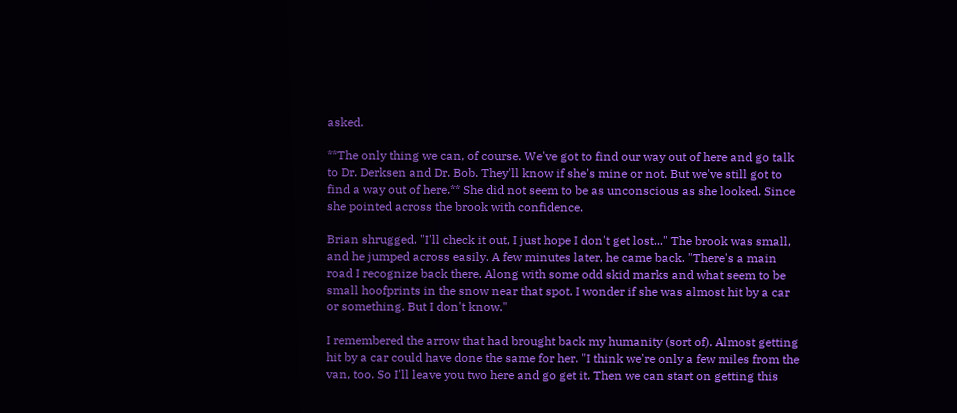asked.

**The only thing we can, of course. We've got to find our way out of here and go talk to Dr. Derksen and Dr. Bob. They'll know if she's mine or not. But we've still got to find a way out of here.** She did not seem to be as unconscious as she looked. Since she pointed across the brook with confidence.

Brian shrugged. "I'll check it out, I just hope I don't get lost..." The brook was small, and he jumped across easily. A few minutes later, he came back. "There's a main road I recognize back there. Along with some odd skid marks and what seem to be small hoofprints in the snow near that spot. I wonder if she was almost hit by a car or something. But I don't know."

I remembered the arrow that had brought back my humanity (sort of). Almost getting hit by a car could have done the same for her. "I think we're only a few miles from the van, too. So I'll leave you two here and go get it. Then we can start on getting this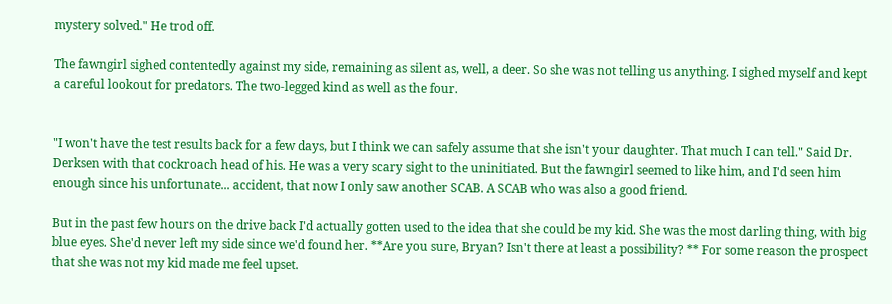mystery solved." He trod off.

The fawngirl sighed contentedly against my side, remaining as silent as, well, a deer. So she was not telling us anything. I sighed myself and kept a careful lookout for predators. The two-legged kind as well as the four.


"I won't have the test results back for a few days, but I think we can safely assume that she isn't your daughter. That much I can tell." Said Dr. Derksen with that cockroach head of his. He was a very scary sight to the uninitiated. But the fawngirl seemed to like him, and I'd seen him enough since his unfortunate... accident, that now I only saw another SCAB. A SCAB who was also a good friend.

But in the past few hours on the drive back I'd actually gotten used to the idea that she could be my kid. She was the most darling thing, with big blue eyes. She'd never left my side since we'd found her. **Are you sure, Bryan? Isn't there at least a possibility? ** For some reason the prospect that she was not my kid made me feel upset.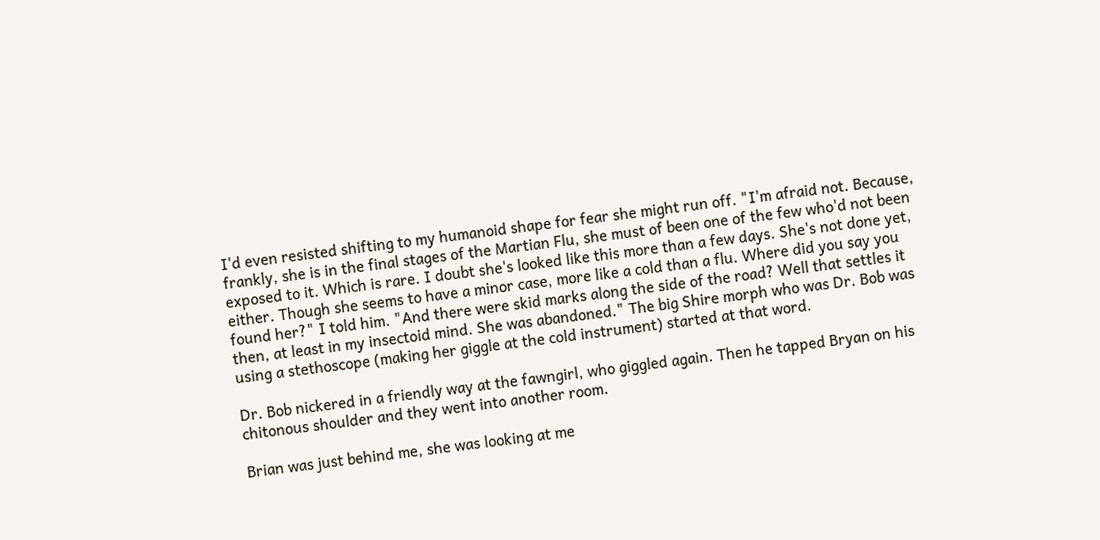I'd even resisted shifting to my humanoid shape for fear she might run off. "I'm afraid not. Because, frankly, she is in the final stages of the Martian Flu, she must of been one of the few who'd not been exposed to it. Which is rare. I doubt she's looked like this more than a few days. She's not done yet, either. Though she seems to have a minor case, more like a cold than a flu. Where did you say you found her?" I told him. "And there were skid marks along the side of the road? Well that settles it then, at least in my insectoid mind. She was abandoned." The big Shire morph who was Dr. Bob was using a stethoscope (making her giggle at the cold instrument) started at that word.

Dr. Bob nickered in a friendly way at the fawngirl, who giggled again. Then he tapped Bryan on his chitonous shoulder and they went into another room.

Brian was just behind me, she was looking at me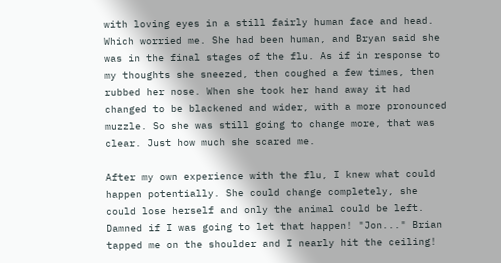with loving eyes in a still fairly human face and head. Which worried me. She had been human, and Bryan said she was in the final stages of the flu. As if in response to my thoughts she sneezed, then coughed a few times, then rubbed her nose. When she took her hand away it had changed to be blackened and wider, with a more pronounced muzzle. So she was still going to change more, that was clear. Just how much she scared me.

After my own experience with the flu, I knew what could happen potentially. She could change completely, she could lose herself and only the animal could be left. Damned if I was going to let that happen! "Jon..." Brian tapped me on the shoulder and I nearly hit the ceiling!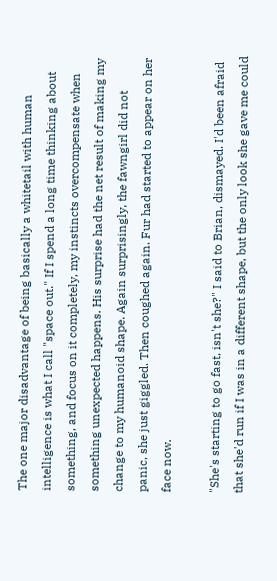The one major disadvantage of being basically a whitetail with human intelligence is what I call "space out." If I spend a long time thinking about something, and focus on it completely, my instincts overcompensate when something unexpected happens. His surprise had the net result of making my change to my humanoid shape. Again surprisingly, the fawngirl did not panic, she just giggled. Then coughed again. Fur had started to appear on her face now.

"She's starting to go fast, isn't she?" I said to Brian, dismayed. I'd been afraid that she'd run if I was in a different shape, but the only look she gave me could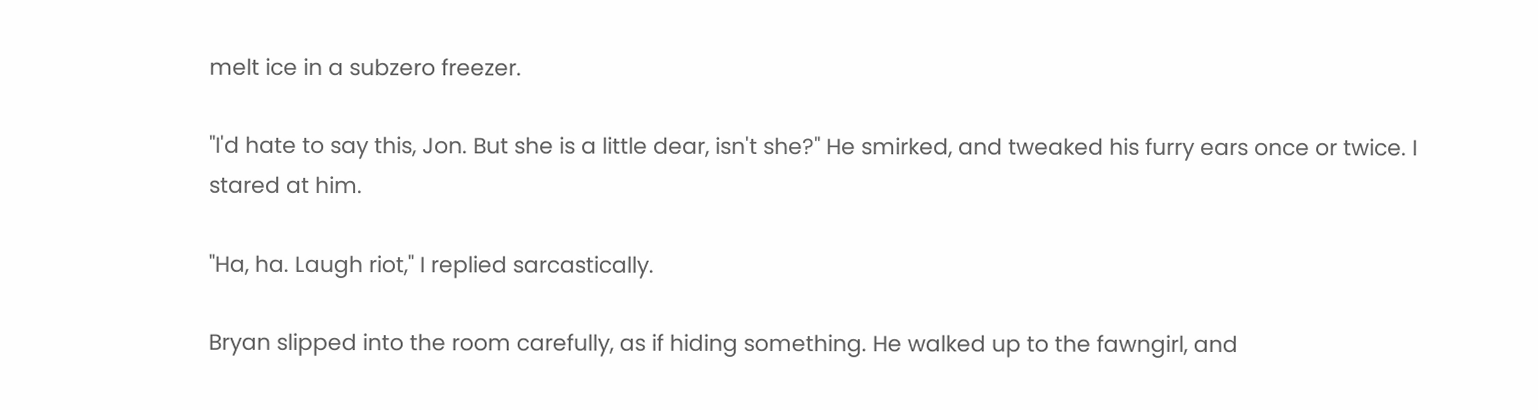melt ice in a subzero freezer.

"I'd hate to say this, Jon. But she is a little dear, isn't she?" He smirked, and tweaked his furry ears once or twice. I stared at him.

"Ha, ha. Laugh riot," I replied sarcastically.

Bryan slipped into the room carefully, as if hiding something. He walked up to the fawngirl, and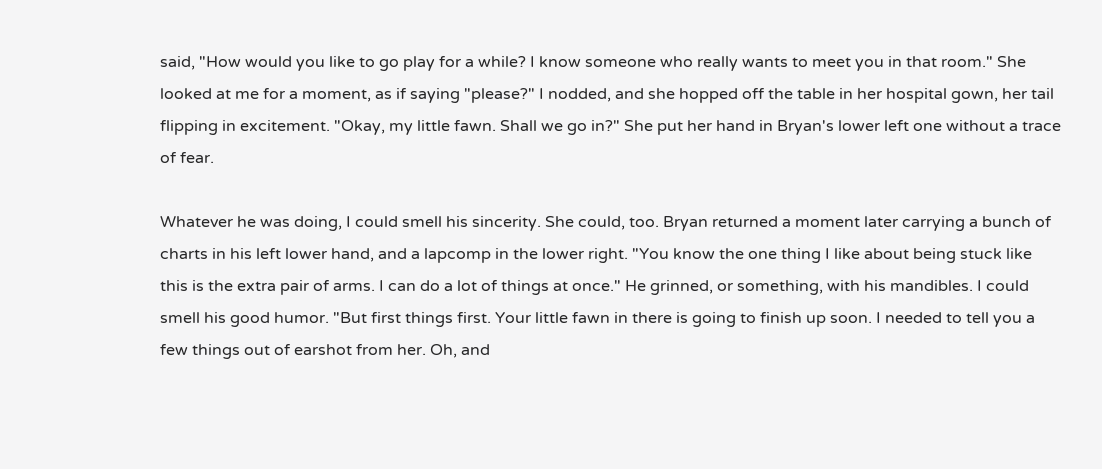said, "How would you like to go play for a while? I know someone who really wants to meet you in that room." She looked at me for a moment, as if saying "please?" I nodded, and she hopped off the table in her hospital gown, her tail flipping in excitement. "Okay, my little fawn. Shall we go in?" She put her hand in Bryan's lower left one without a trace of fear.

Whatever he was doing, I could smell his sincerity. She could, too. Bryan returned a moment later carrying a bunch of charts in his left lower hand, and a lapcomp in the lower right. "You know the one thing I like about being stuck like this is the extra pair of arms. I can do a lot of things at once." He grinned, or something, with his mandibles. I could smell his good humor. "But first things first. Your little fawn in there is going to finish up soon. I needed to tell you a few things out of earshot from her. Oh, and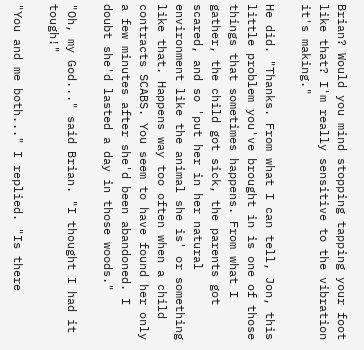Brian? Would you mind stopping tapping your foot like that? I'm really sensitive to the vibration it's making."

He did. "Thanks. From what I can tell, Jon, this little problem you've brought in is one of those things that sometimes happens. From what I gather, the child got sick, the parents got scared, and so 'put her in her natural environment like the animal she is' or something like that. Happens way too often when a child contracts SCABS. You seem to have found her only a few minutes after she'd been abandoned. I doubt she'd lasted a day in those woods."

"Oh, my God..." said Brian. "I thought I had it tough!"

"You and me both..." I replied. "Is there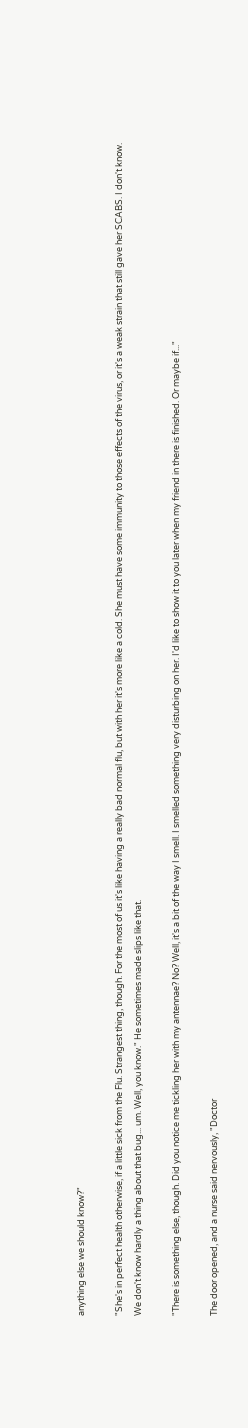anything else we should know?"

"She's in perfect health otherwise, if a little sick from the Flu. Strangest thing, though. For the most of us it's like having a really bad normal flu, but with her it's more like a cold. She must have some immunity to those effects of the virus, or it's a weak strain that still gave her SCABS. I don't know. We don't know hardly a thing about that bug... um. Well, you know." He sometimes made slips like that.

"There is something else, though. Did you notice me tickling her with my antennae? No? Well, it's a bit of the way I smell. I smelled something very disturbing on her. I'd like to show it to you later when my friend in there is finished. Or maybe if..."

The door opened, and a nurse said nervously, "Doctor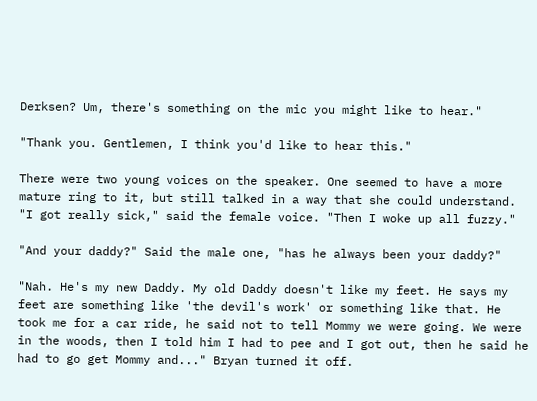Derksen? Um, there's something on the mic you might like to hear."

"Thank you. Gentlemen, I think you'd like to hear this."

There were two young voices on the speaker. One seemed to have a more mature ring to it, but still talked in a way that she could understand. "I got really sick," said the female voice. "Then I woke up all fuzzy."

"And your daddy?" Said the male one, "has he always been your daddy?"

"Nah. He's my new Daddy. My old Daddy doesn't like my feet. He says my feet are something like 'the devil's work' or something like that. He took me for a car ride, he said not to tell Mommy we were going. We were in the woods, then I told him I had to pee and I got out, then he said he had to go get Mommy and..." Bryan turned it off.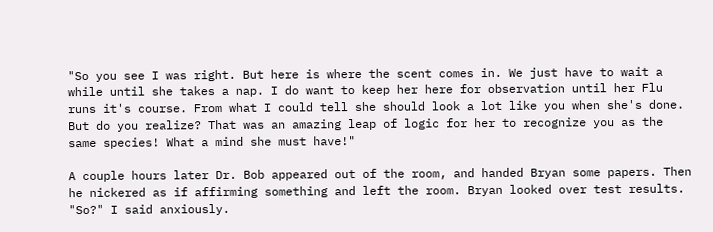"So you see I was right. But here is where the scent comes in. We just have to wait a while until she takes a nap. I do want to keep her here for observation until her Flu runs it's course. From what I could tell she should look a lot like you when she's done. But do you realize? That was an amazing leap of logic for her to recognize you as the same species! What a mind she must have!"

A couple hours later Dr. Bob appeared out of the room, and handed Bryan some papers. Then he nickered as if affirming something and left the room. Bryan looked over test results. "So?" I said anxiously.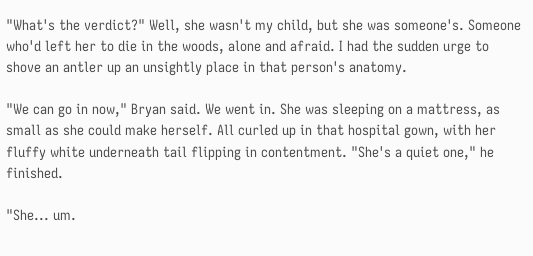"What's the verdict?" Well, she wasn't my child, but she was someone's. Someone who'd left her to die in the woods, alone and afraid. I had the sudden urge to shove an antler up an unsightly place in that person's anatomy.

"We can go in now," Bryan said. We went in. She was sleeping on a mattress, as small as she could make herself. All curled up in that hospital gown, with her fluffy white underneath tail flipping in contentment. "She's a quiet one," he finished.

"She... um.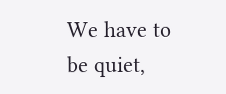We have to be quiet,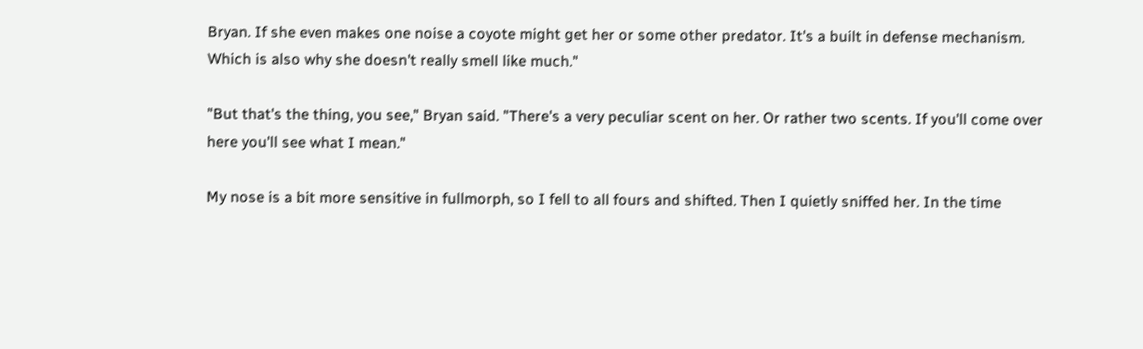Bryan. If she even makes one noise a coyote might get her or some other predator. It's a built in defense mechanism. Which is also why she doesn't really smell like much."

"But that's the thing, you see," Bryan said. "There's a very peculiar scent on her. Or rather two scents. If you'll come over here you'll see what I mean."

My nose is a bit more sensitive in fullmorph, so I fell to all fours and shifted. Then I quietly sniffed her. In the time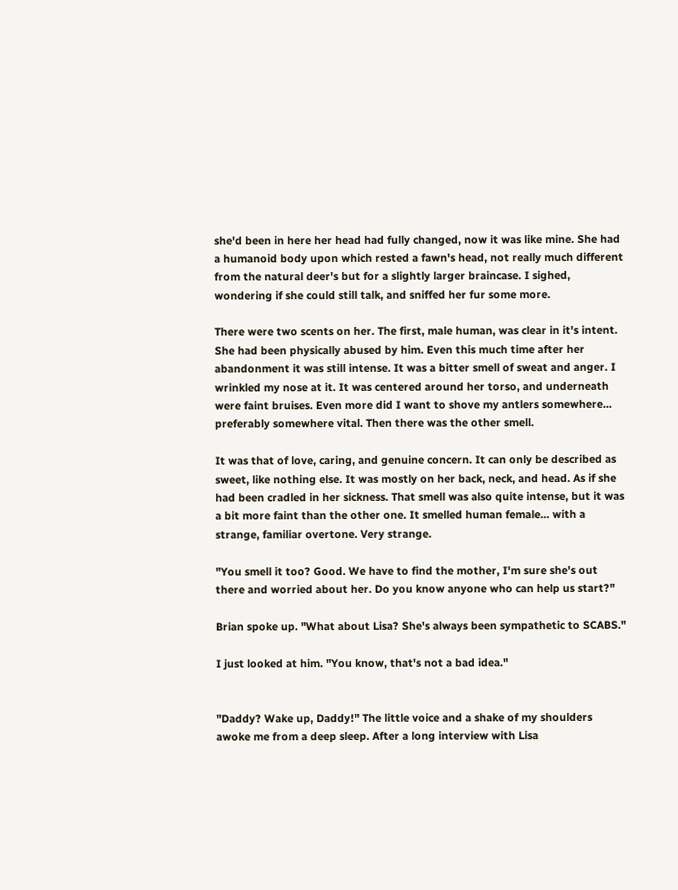she'd been in here her head had fully changed, now it was like mine. She had a humanoid body upon which rested a fawn's head, not really much different from the natural deer's but for a slightly larger braincase. I sighed, wondering if she could still talk, and sniffed her fur some more.

There were two scents on her. The first, male human, was clear in it's intent. She had been physically abused by him. Even this much time after her abandonment it was still intense. It was a bitter smell of sweat and anger. I wrinkled my nose at it. It was centered around her torso, and underneath were faint bruises. Even more did I want to shove my antlers somewhere... preferably somewhere vital. Then there was the other smell.

It was that of love, caring, and genuine concern. It can only be described as sweet, like nothing else. It was mostly on her back, neck, and head. As if she had been cradled in her sickness. That smell was also quite intense, but it was a bit more faint than the other one. It smelled human female... with a strange, familiar overtone. Very strange.

"You smell it too? Good. We have to find the mother, I'm sure she's out there and worried about her. Do you know anyone who can help us start?"

Brian spoke up. "What about Lisa? She's always been sympathetic to SCABS."

I just looked at him. "You know, that's not a bad idea."


"Daddy? Wake up, Daddy!" The little voice and a shake of my shoulders awoke me from a deep sleep. After a long interview with Lisa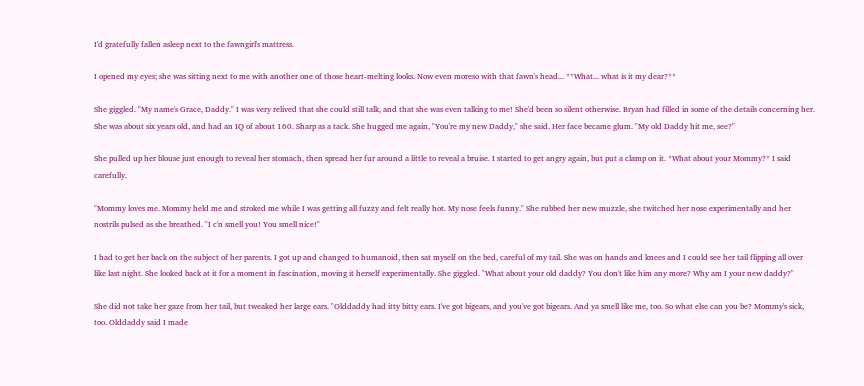I'd gratefully fallen asleep next to the fawngirl's mattress.

I opened my eyes; she was sitting next to me with another one of those heart-melting looks. Now even moreso with that fawn's head... **What... what is it my dear?**

She giggled. "My name's Grace, Daddy." I was very relived that she could still talk, and that she was even talking to me! She'd been so silent otherwise. Bryan had filled in some of the details concerning her. She was about six years old, and had an IQ of about 160. Sharp as a tack. She hugged me again, "You're my new Daddy," she said. Her face became glum. "My old Daddy hit me, see?"

She pulled up her blouse just enough to reveal her stomach, then spread her fur around a little to reveal a bruise. I started to get angry again, but put a clamp on it. *What about your Mommy?* I said carefully.

"Mommy loves me. Mommy held me and stroked me while I was getting all fuzzy and felt really hot. My nose feels funny." She rubbed her new muzzle, she twitched her nose experimentally and her nostrils pulsed as she breathed. "I c'n smell you! You smell nice!"

I had to get her back on the subject of her parents. I got up and changed to humanoid, then sat myself on the bed, careful of my tail. She was on hands and knees and I could see her tail flipping all over like last night. She looked back at it for a moment in fascination, moving it herself experimentally. She giggled. "What about your old daddy? You don't like him any more? Why am I your new daddy?"

She did not take her gaze from her tail, but tweaked her large ears. "Olddaddy had itty bitty ears. I've got bigears, and you've got bigears. And ya smell like me, too. So what else can you be? Mommy's sick, too. Olddaddy said I made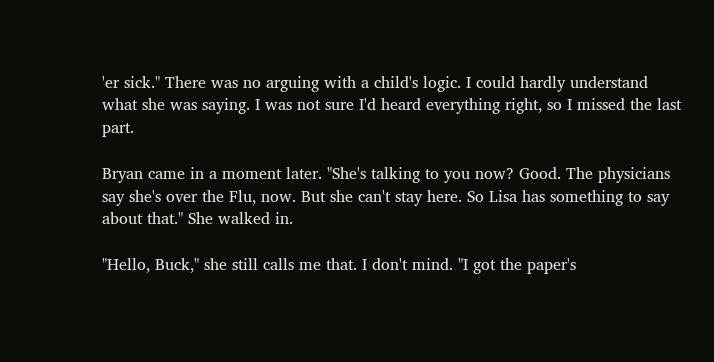'er sick." There was no arguing with a child's logic. I could hardly understand what she was saying. I was not sure I'd heard everything right, so I missed the last part.

Bryan came in a moment later. "She's talking to you now? Good. The physicians say she's over the Flu, now. But she can't stay here. So Lisa has something to say about that." She walked in.

"Hello, Buck," she still calls me that. I don't mind. "I got the paper's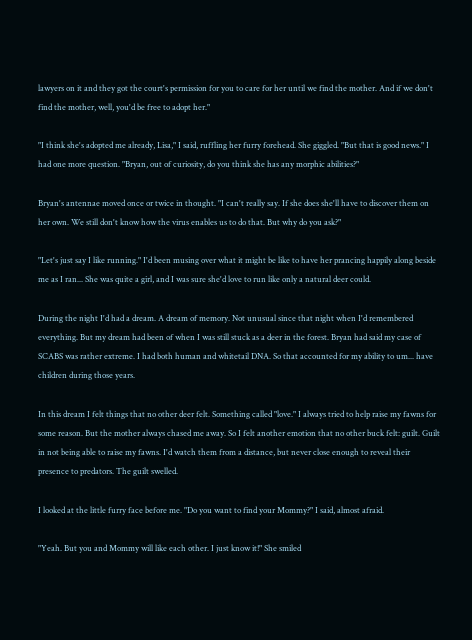lawyers on it and they got the court's permission for you to care for her until we find the mother. And if we don't find the mother, well, you'd be free to adopt her."

"I think she's adopted me already, Lisa," I said, ruffling her furry forehead. She giggled. "But that is good news." I had one more question. "Bryan, out of curiosity, do you think she has any morphic abilities?"

Bryan's antennae moved once or twice in thought. "I can't really say. If she does she'll have to discover them on her own. We still don't know how the virus enables us to do that. But why do you ask?"

"Let's just say I like running." I'd been musing over what it might be like to have her prancing happily along beside me as I ran... She was quite a girl, and I was sure she'd love to run like only a natural deer could.

During the night I'd had a dream. A dream of memory. Not unusual since that night when I'd remembered everything. But my dream had been of when I was still stuck as a deer in the forest. Bryan had said my case of SCABS was rather extreme. I had both human and whitetail DNA. So that accounted for my ability to um... have children during those years.

In this dream I felt things that no other deer felt. Something called "love." I always tried to help raise my fawns for some reason. But the mother always chased me away. So I felt another emotion that no other buck felt: guilt. Guilt in not being able to raise my fawns. I'd watch them from a distance, but never close enough to reveal their presence to predators. The guilt swelled.

I looked at the little furry face before me. "Do you want to find your Mommy?" I said, almost afraid.

"Yeah. But you and Mommy will like each other. I just know it!" She smiled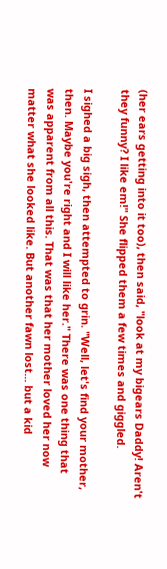(her ears getting into it too), then said, "look at my bigears Daddy! Aren't they funny? I like em!" She flipped them a few times and giggled.

I sighed a big sigh, then attempted to grin. "Well, let's find your mother, then. Maybe you're right and I will like her." There was one thing that was apparent from all this. That was that her mother loved her now matter what she looked like. But another fawn lost... but a kid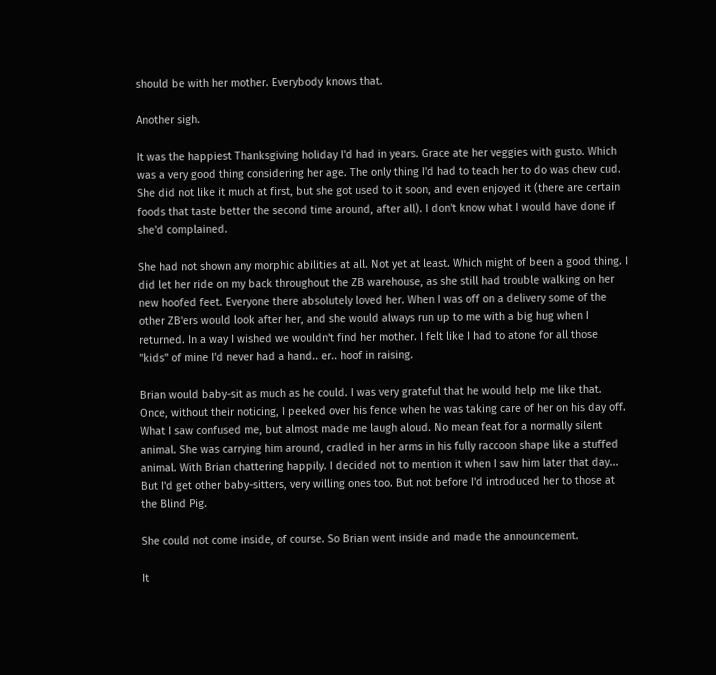should be with her mother. Everybody knows that.

Another sigh.

It was the happiest Thanksgiving holiday I'd had in years. Grace ate her veggies with gusto. Which was a very good thing considering her age. The only thing I'd had to teach her to do was chew cud. She did not like it much at first, but she got used to it soon, and even enjoyed it (there are certain foods that taste better the second time around, after all). I don't know what I would have done if she'd complained.

She had not shown any morphic abilities at all. Not yet at least. Which might of been a good thing. I did let her ride on my back throughout the ZB warehouse, as she still had trouble walking on her new hoofed feet. Everyone there absolutely loved her. When I was off on a delivery some of the other ZB'ers would look after her, and she would always run up to me with a big hug when I returned. In a way I wished we wouldn't find her mother. I felt like I had to atone for all those "kids" of mine I'd never had a hand.. er.. hoof in raising.

Brian would baby-sit as much as he could. I was very grateful that he would help me like that. Once, without their noticing, I peeked over his fence when he was taking care of her on his day off. What I saw confused me, but almost made me laugh aloud. No mean feat for a normally silent animal. She was carrying him around, cradled in her arms in his fully raccoon shape like a stuffed animal. With Brian chattering happily. I decided not to mention it when I saw him later that day... But I'd get other baby-sitters, very willing ones too. But not before I'd introduced her to those at the Blind Pig.

She could not come inside, of course. So Brian went inside and made the announcement.

It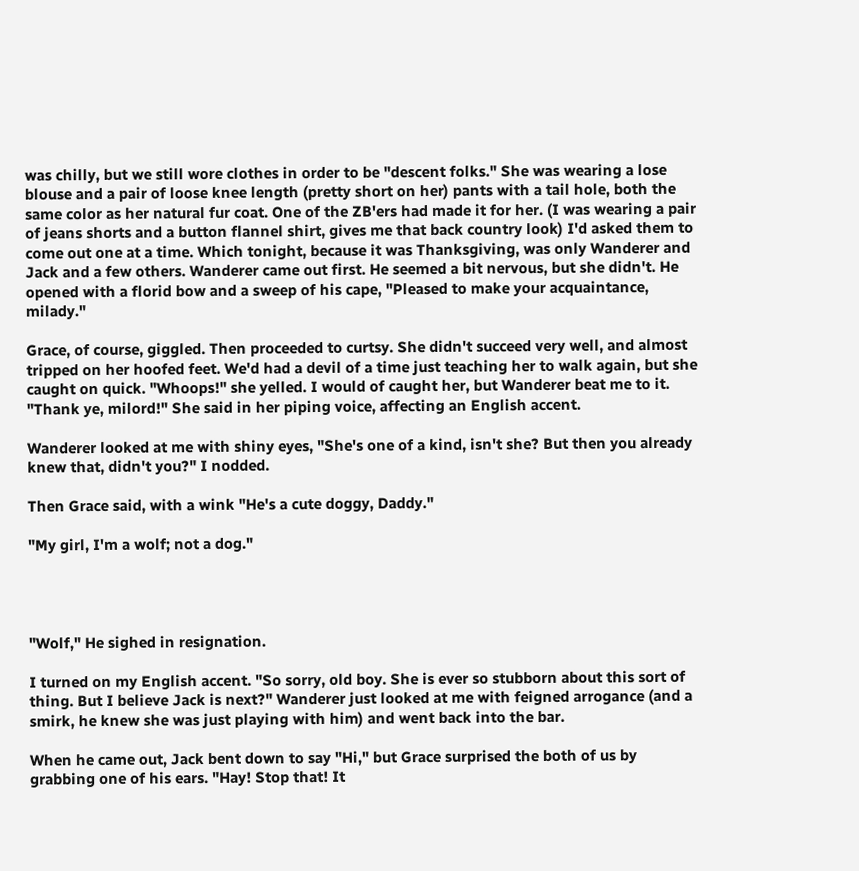was chilly, but we still wore clothes in order to be "descent folks." She was wearing a lose blouse and a pair of loose knee length (pretty short on her) pants with a tail hole, both the same color as her natural fur coat. One of the ZB'ers had made it for her. (I was wearing a pair of jeans shorts and a button flannel shirt, gives me that back country look) I'd asked them to come out one at a time. Which tonight, because it was Thanksgiving, was only Wanderer and Jack and a few others. Wanderer came out first. He seemed a bit nervous, but she didn't. He opened with a florid bow and a sweep of his cape, "Pleased to make your acquaintance, milady."

Grace, of course, giggled. Then proceeded to curtsy. She didn't succeed very well, and almost tripped on her hoofed feet. We'd had a devil of a time just teaching her to walk again, but she caught on quick. "Whoops!" she yelled. I would of caught her, but Wanderer beat me to it. "Thank ye, milord!" She said in her piping voice, affecting an English accent.

Wanderer looked at me with shiny eyes, "She's one of a kind, isn't she? But then you already knew that, didn't you?" I nodded.

Then Grace said, with a wink "He's a cute doggy, Daddy."

"My girl, I'm a wolf; not a dog."




"Wolf," He sighed in resignation.

I turned on my English accent. "So sorry, old boy. She is ever so stubborn about this sort of thing. But I believe Jack is next?" Wanderer just looked at me with feigned arrogance (and a smirk, he knew she was just playing with him) and went back into the bar.

When he came out, Jack bent down to say "Hi," but Grace surprised the both of us by grabbing one of his ears. "Hay! Stop that! It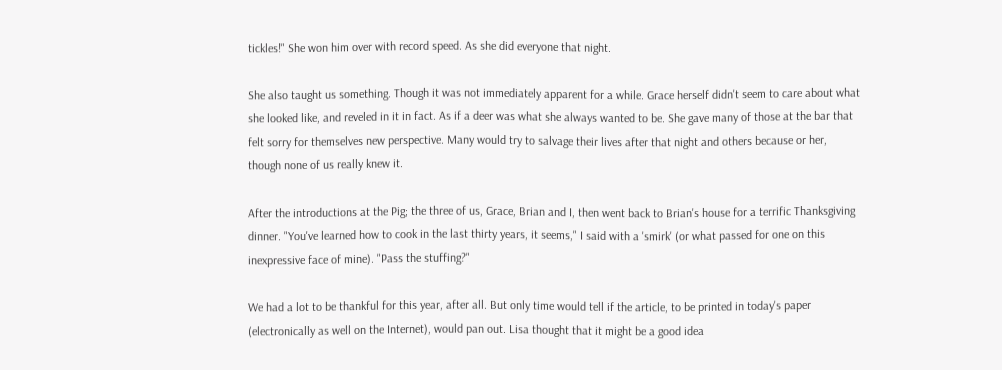tickles!" She won him over with record speed. As she did everyone that night.

She also taught us something. Though it was not immediately apparent for a while. Grace herself didn't seem to care about what she looked like, and reveled in it in fact. As if a deer was what she always wanted to be. She gave many of those at the bar that felt sorry for themselves new perspective. Many would try to salvage their lives after that night and others because or her, though none of us really knew it.

After the introductions at the Pig; the three of us, Grace, Brian and I, then went back to Brian's house for a terrific Thanksgiving dinner. "You've learned how to cook in the last thirty years, it seems," I said with a 'smirk' (or what passed for one on this inexpressive face of mine). "Pass the stuffing?"

We had a lot to be thankful for this year, after all. But only time would tell if the article, to be printed in today's paper (electronically as well on the Internet), would pan out. Lisa thought that it might be a good idea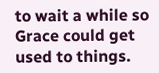to wait a while so Grace could get used to things.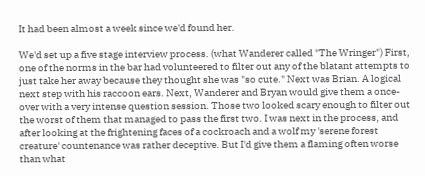It had been almost a week since we'd found her.

We'd set up a five stage interview process. (what Wanderer called "The Wringer") First, one of the norms in the bar had volunteered to filter out any of the blatant attempts to just take her away because they thought she was "so cute." Next was Brian. A logical next step with his raccoon ears. Next, Wanderer and Bryan would give them a once-over with a very intense question session. Those two looked scary enough to filter out the worst of them that managed to pass the first two. I was next in the process, and after looking at the frightening faces of a cockroach and a wolf my 'serene forest creature' countenance was rather deceptive. But I'd give them a flaming often worse than what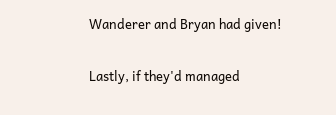Wanderer and Bryan had given!

Lastly, if they'd managed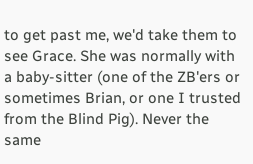to get past me, we'd take them to see Grace. She was normally with a baby-sitter (one of the ZB'ers or sometimes Brian, or one I trusted from the Blind Pig). Never the same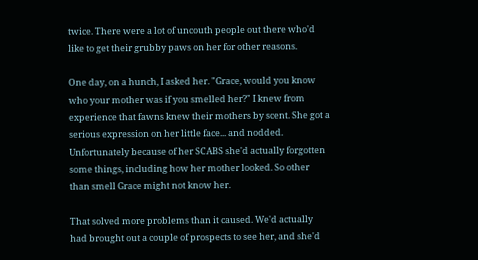twice. There were a lot of uncouth people out there who'd like to get their grubby paws on her for other reasons.

One day, on a hunch, I asked her. "Grace, would you know who your mother was if you smelled her?" I knew from experience that fawns knew their mothers by scent. She got a serious expression on her little face... and nodded. Unfortunately because of her SCABS she'd actually forgotten some things, including how her mother looked. So other than smell Grace might not know her.

That solved more problems than it caused. We'd actually had brought out a couple of prospects to see her, and she'd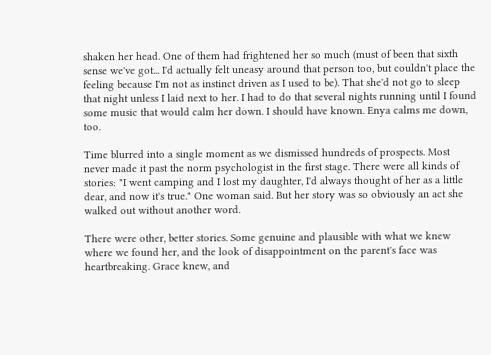shaken her head. One of them had frightened her so much (must of been that sixth sense we've got... I'd actually felt uneasy around that person too, but couldn't place the feeling because I'm not as instinct driven as I used to be). That she'd not go to sleep that night unless I laid next to her. I had to do that several nights running until I found some music that would calm her down. I should have known. Enya calms me down, too.

Time blurred into a single moment as we dismissed hundreds of prospects. Most never made it past the norm psychologist in the first stage. There were all kinds of stories: "I went camping and I lost my daughter, I'd always thought of her as a little dear, and now it's true." One woman said. But her story was so obviously an act she walked out without another word.

There were other, better stories. Some genuine and plausible with what we knew where we found her, and the look of disappointment on the parent's face was heartbreaking. Grace knew, and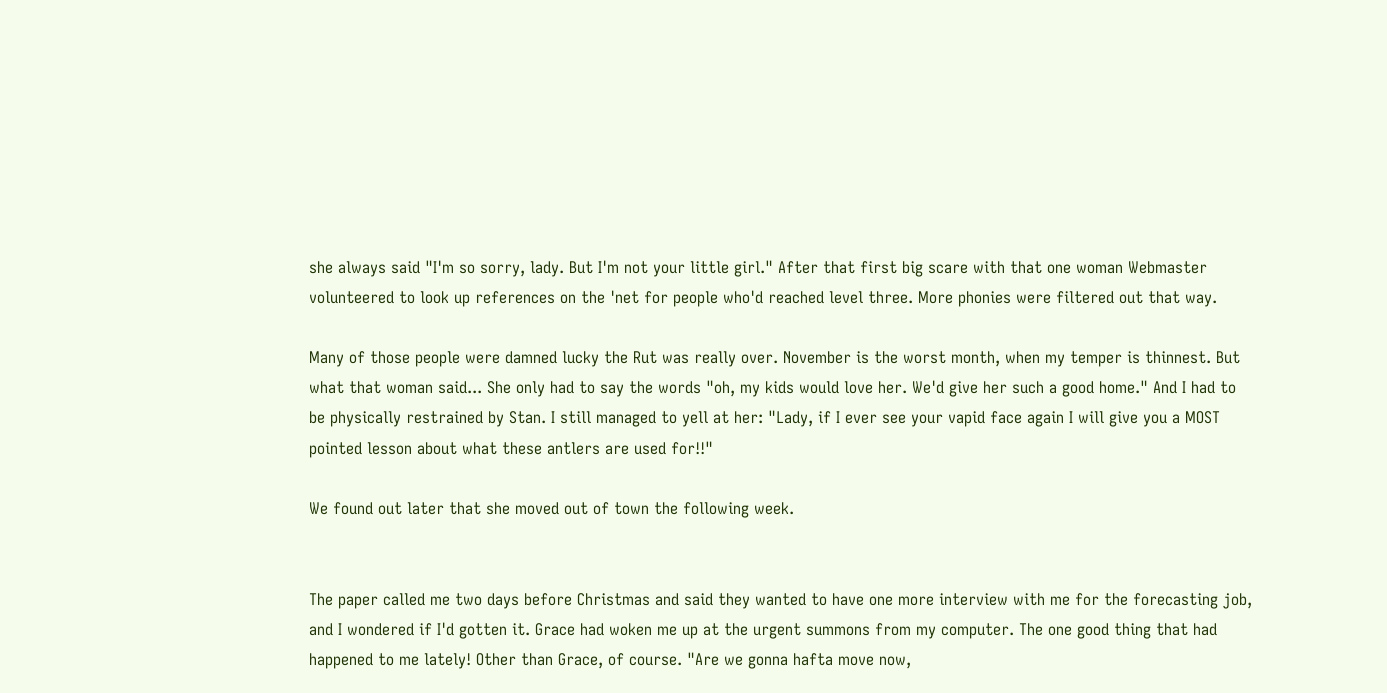she always said "I'm so sorry, lady. But I'm not your little girl." After that first big scare with that one woman Webmaster volunteered to look up references on the 'net for people who'd reached level three. More phonies were filtered out that way.

Many of those people were damned lucky the Rut was really over. November is the worst month, when my temper is thinnest. But what that woman said... She only had to say the words "oh, my kids would love her. We'd give her such a good home." And I had to be physically restrained by Stan. I still managed to yell at her: "Lady, if I ever see your vapid face again I will give you a MOST pointed lesson about what these antlers are used for!!"

We found out later that she moved out of town the following week.


The paper called me two days before Christmas and said they wanted to have one more interview with me for the forecasting job, and I wondered if I'd gotten it. Grace had woken me up at the urgent summons from my computer. The one good thing that had happened to me lately! Other than Grace, of course. "Are we gonna hafta move now,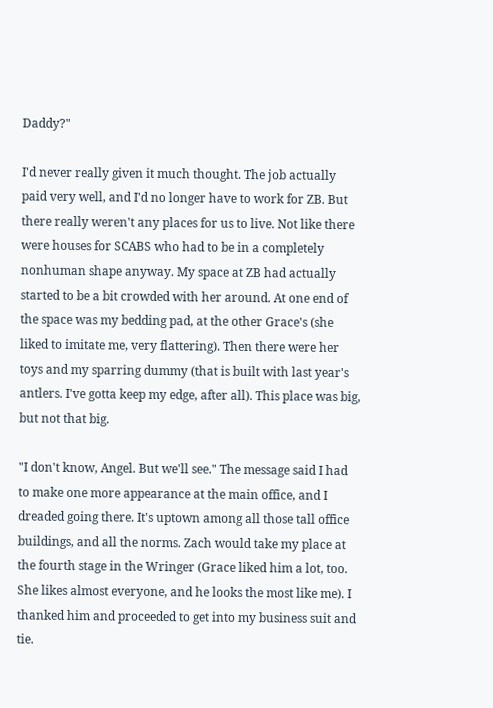Daddy?"

I'd never really given it much thought. The job actually paid very well, and I'd no longer have to work for ZB. But there really weren't any places for us to live. Not like there were houses for SCABS who had to be in a completely nonhuman shape anyway. My space at ZB had actually started to be a bit crowded with her around. At one end of the space was my bedding pad, at the other Grace's (she liked to imitate me, very flattering). Then there were her toys and my sparring dummy (that is built with last year's antlers. I've gotta keep my edge, after all). This place was big, but not that big.

"I don't know, Angel. But we'll see." The message said I had to make one more appearance at the main office, and I dreaded going there. It's uptown among all those tall office buildings, and all the norms. Zach would take my place at the fourth stage in the Wringer (Grace liked him a lot, too. She likes almost everyone, and he looks the most like me). I thanked him and proceeded to get into my business suit and tie.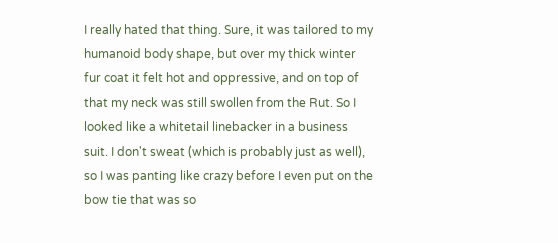I really hated that thing. Sure, it was tailored to my humanoid body shape, but over my thick winter fur coat it felt hot and oppressive, and on top of that my neck was still swollen from the Rut. So I looked like a whitetail linebacker in a business suit. I don't sweat (which is probably just as well), so I was panting like crazy before I even put on the bow tie that was so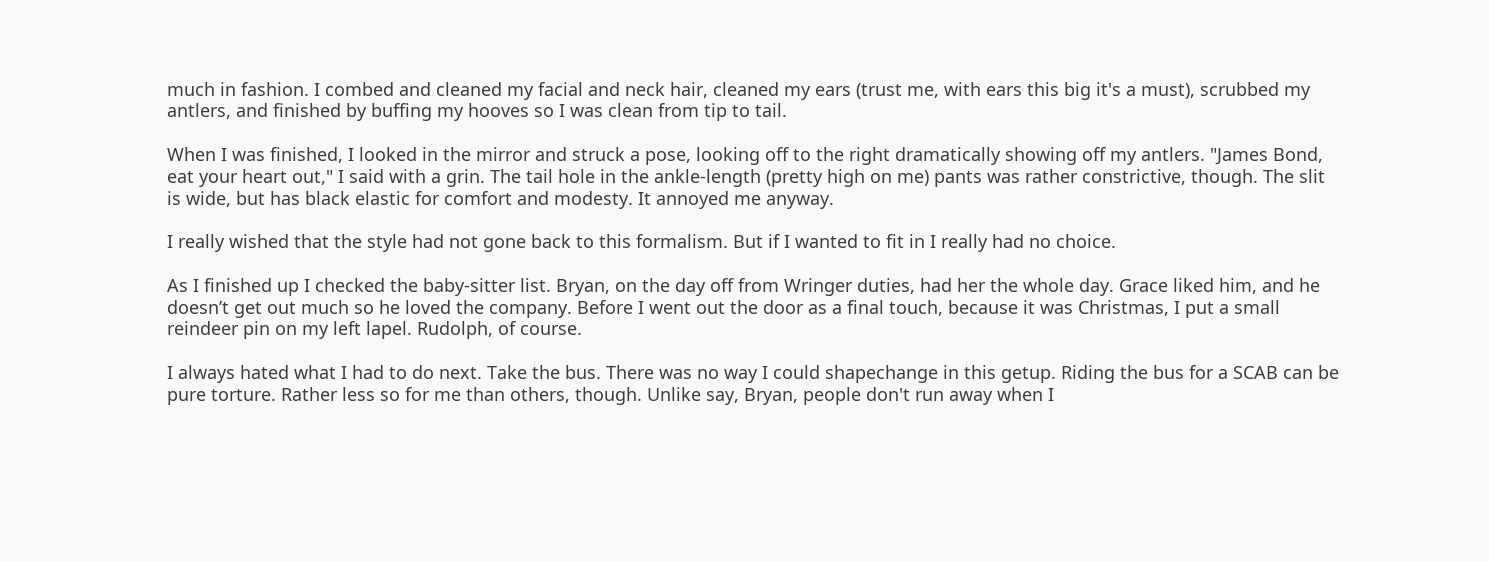much in fashion. I combed and cleaned my facial and neck hair, cleaned my ears (trust me, with ears this big it's a must), scrubbed my antlers, and finished by buffing my hooves so I was clean from tip to tail.

When I was finished, I looked in the mirror and struck a pose, looking off to the right dramatically showing off my antlers. "James Bond, eat your heart out," I said with a grin. The tail hole in the ankle-length (pretty high on me) pants was rather constrictive, though. The slit is wide, but has black elastic for comfort and modesty. It annoyed me anyway.

I really wished that the style had not gone back to this formalism. But if I wanted to fit in I really had no choice.

As I finished up I checked the baby-sitter list. Bryan, on the day off from Wringer duties, had her the whole day. Grace liked him, and he doesn’t get out much so he loved the company. Before I went out the door as a final touch, because it was Christmas, I put a small reindeer pin on my left lapel. Rudolph, of course.

I always hated what I had to do next. Take the bus. There was no way I could shapechange in this getup. Riding the bus for a SCAB can be pure torture. Rather less so for me than others, though. Unlike say, Bryan, people don't run away when I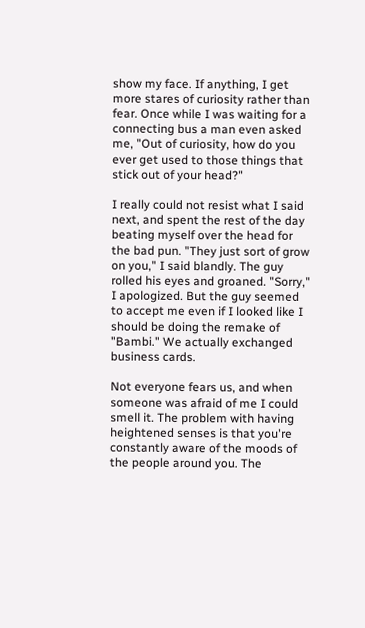show my face. If anything, I get more stares of curiosity rather than fear. Once while I was waiting for a connecting bus a man even asked me, "Out of curiosity, how do you ever get used to those things that stick out of your head?"

I really could not resist what I said next, and spent the rest of the day beating myself over the head for the bad pun. "They just sort of grow on you," I said blandly. The guy rolled his eyes and groaned. "Sorry," I apologized. But the guy seemed to accept me even if I looked like I should be doing the remake of "Bambi." We actually exchanged business cards.

Not everyone fears us, and when someone was afraid of me I could smell it. The problem with having heightened senses is that you're constantly aware of the moods of the people around you. The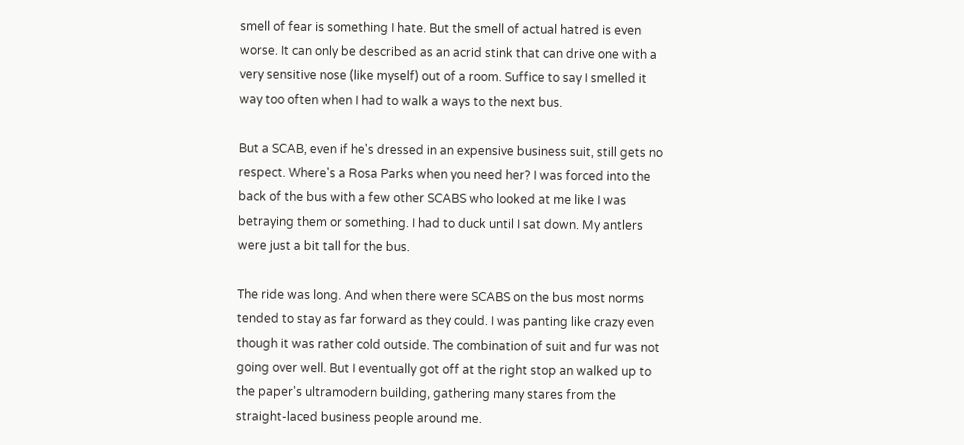smell of fear is something I hate. But the smell of actual hatred is even worse. It can only be described as an acrid stink that can drive one with a very sensitive nose (like myself) out of a room. Suffice to say I smelled it way too often when I had to walk a ways to the next bus.

But a SCAB, even if he's dressed in an expensive business suit, still gets no respect. Where's a Rosa Parks when you need her? I was forced into the back of the bus with a few other SCABS who looked at me like I was betraying them or something. I had to duck until I sat down. My antlers were just a bit tall for the bus.

The ride was long. And when there were SCABS on the bus most norms tended to stay as far forward as they could. I was panting like crazy even though it was rather cold outside. The combination of suit and fur was not going over well. But I eventually got off at the right stop an walked up to the paper's ultramodern building, gathering many stares from the straight-laced business people around me.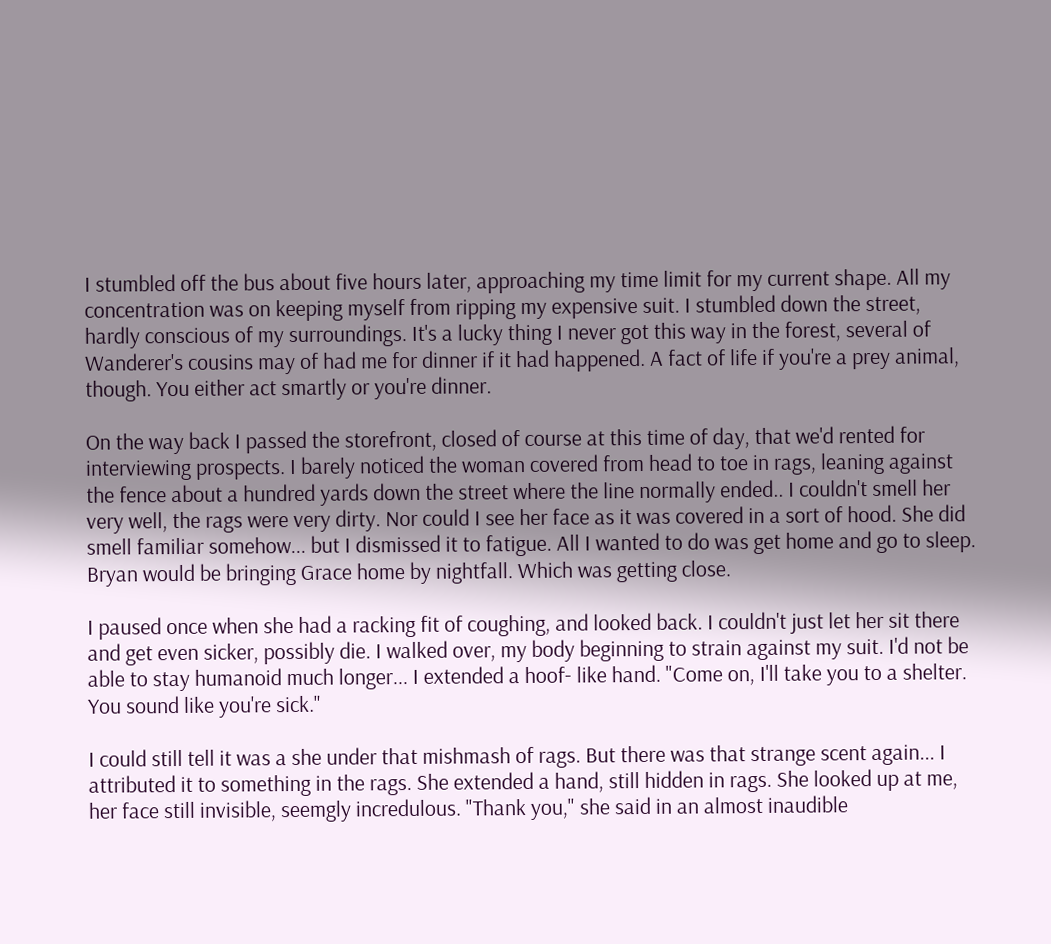I stumbled off the bus about five hours later, approaching my time limit for my current shape. All my concentration was on keeping myself from ripping my expensive suit. I stumbled down the street, hardly conscious of my surroundings. It's a lucky thing I never got this way in the forest, several of Wanderer's cousins may of had me for dinner if it had happened. A fact of life if you're a prey animal, though. You either act smartly or you're dinner.

On the way back I passed the storefront, closed of course at this time of day, that we'd rented for interviewing prospects. I barely noticed the woman covered from head to toe in rags, leaning against the fence about a hundred yards down the street where the line normally ended.. I couldn't smell her very well, the rags were very dirty. Nor could I see her face as it was covered in a sort of hood. She did smell familiar somehow... but I dismissed it to fatigue. All I wanted to do was get home and go to sleep. Bryan would be bringing Grace home by nightfall. Which was getting close.

I paused once when she had a racking fit of coughing, and looked back. I couldn't just let her sit there and get even sicker, possibly die. I walked over, my body beginning to strain against my suit. I'd not be able to stay humanoid much longer... I extended a hoof- like hand. "Come on, I'll take you to a shelter. You sound like you're sick."

I could still tell it was a she under that mishmash of rags. But there was that strange scent again... I attributed it to something in the rags. She extended a hand, still hidden in rags. She looked up at me, her face still invisible, seemgly incredulous. "Thank you," she said in an almost inaudible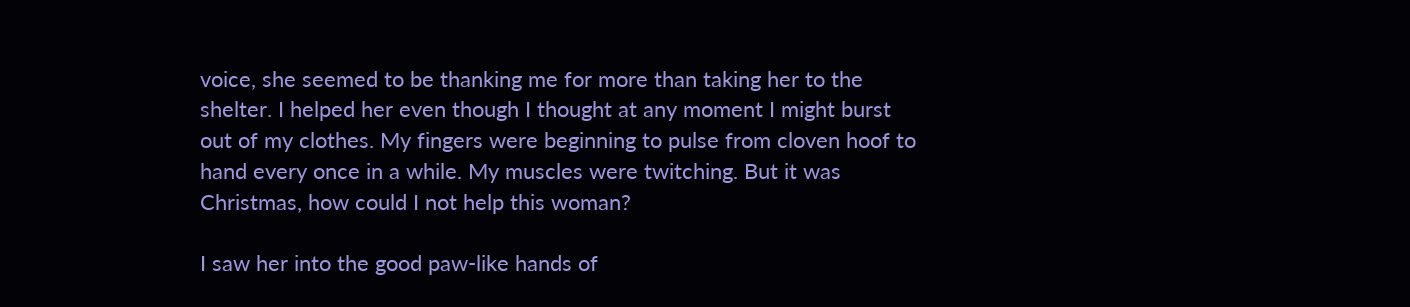voice, she seemed to be thanking me for more than taking her to the shelter. I helped her even though I thought at any moment I might burst out of my clothes. My fingers were beginning to pulse from cloven hoof to hand every once in a while. My muscles were twitching. But it was Christmas, how could I not help this woman?

I saw her into the good paw-like hands of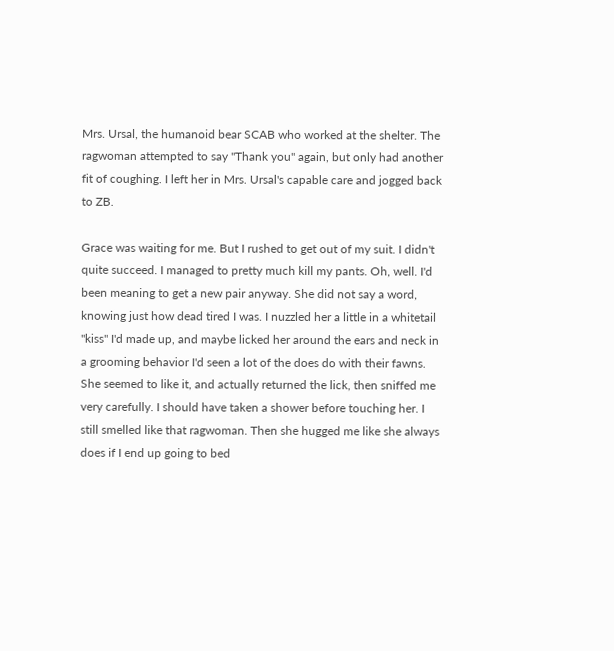Mrs. Ursal, the humanoid bear SCAB who worked at the shelter. The ragwoman attempted to say "Thank you" again, but only had another fit of coughing. I left her in Mrs. Ursal's capable care and jogged back to ZB.

Grace was waiting for me. But I rushed to get out of my suit. I didn't quite succeed. I managed to pretty much kill my pants. Oh, well. I'd been meaning to get a new pair anyway. She did not say a word, knowing just how dead tired I was. I nuzzled her a little in a whitetail "kiss" I'd made up, and maybe licked her around the ears and neck in a grooming behavior I'd seen a lot of the does do with their fawns. She seemed to like it, and actually returned the lick, then sniffed me very carefully. I should have taken a shower before touching her. I still smelled like that ragwoman. Then she hugged me like she always does if I end up going to bed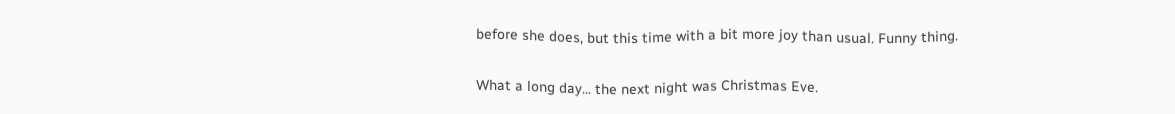before she does, but this time with a bit more joy than usual. Funny thing.

What a long day... the next night was Christmas Eve.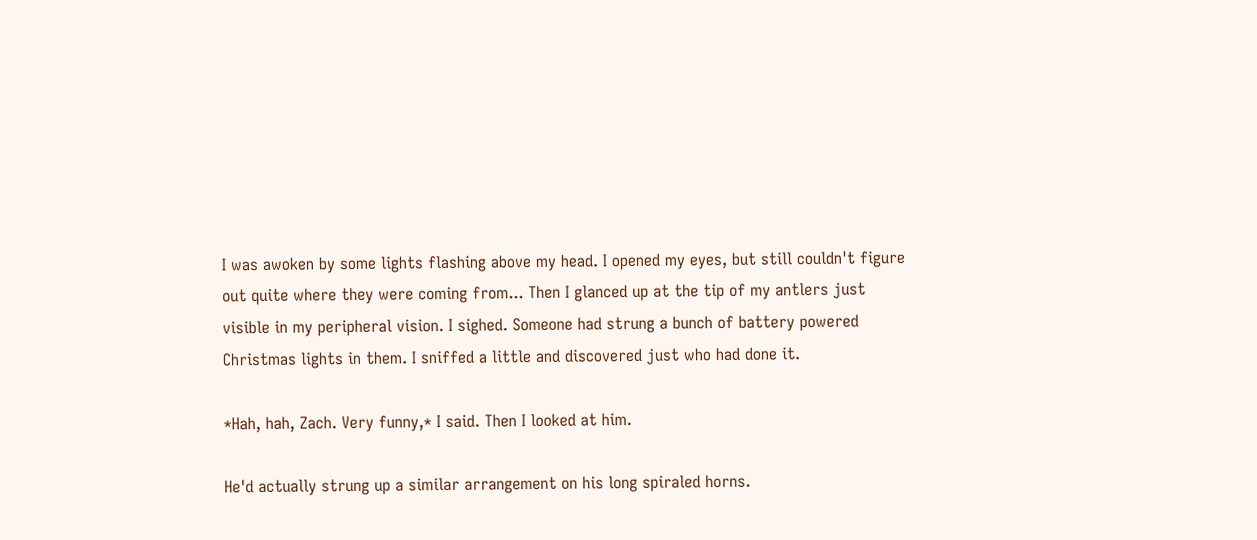I was awoken by some lights flashing above my head. I opened my eyes, but still couldn't figure out quite where they were coming from... Then I glanced up at the tip of my antlers just visible in my peripheral vision. I sighed. Someone had strung a bunch of battery powered Christmas lights in them. I sniffed a little and discovered just who had done it.

*Hah, hah, Zach. Very funny,* I said. Then I looked at him.

He'd actually strung up a similar arrangement on his long spiraled horns.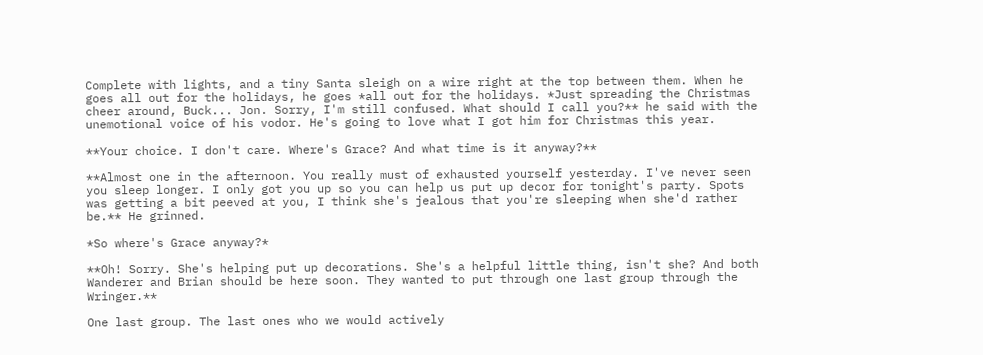Complete with lights, and a tiny Santa sleigh on a wire right at the top between them. When he goes all out for the holidays, he goes *all out for the holidays. *Just spreading the Christmas cheer around, Buck... Jon. Sorry, I'm still confused. What should I call you?** he said with the unemotional voice of his vodor. He's going to love what I got him for Christmas this year.

**Your choice. I don't care. Where's Grace? And what time is it anyway?**

**Almost one in the afternoon. You really must of exhausted yourself yesterday. I've never seen you sleep longer. I only got you up so you can help us put up decor for tonight's party. Spots was getting a bit peeved at you, I think she's jealous that you're sleeping when she'd rather be.** He grinned.

*So where's Grace anyway?*

**Oh! Sorry. She's helping put up decorations. She's a helpful little thing, isn't she? And both Wanderer and Brian should be here soon. They wanted to put through one last group through the Wringer.**

One last group. The last ones who we would actively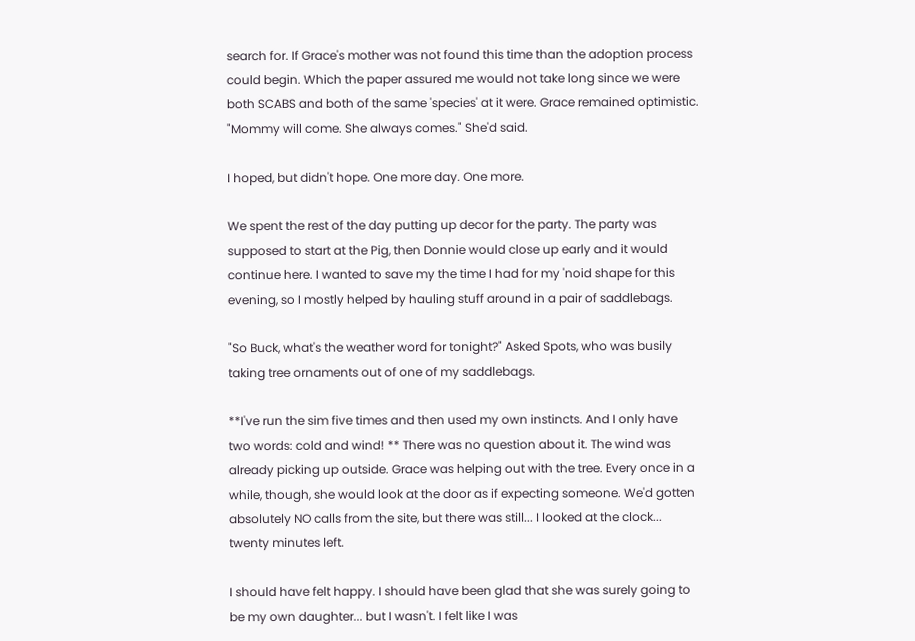search for. If Grace's mother was not found this time than the adoption process could begin. Which the paper assured me would not take long since we were both SCABS and both of the same 'species' at it were. Grace remained optimistic. "Mommy will come. She always comes." She'd said.

I hoped, but didn't hope. One more day. One more.

We spent the rest of the day putting up decor for the party. The party was supposed to start at the Pig, then Donnie would close up early and it would continue here. I wanted to save my the time I had for my 'noid shape for this evening, so I mostly helped by hauling stuff around in a pair of saddlebags.

"So Buck, what's the weather word for tonight?" Asked Spots, who was busily taking tree ornaments out of one of my saddlebags.

**I've run the sim five times and then used my own instincts. And I only have two words: cold and wind! ** There was no question about it. The wind was already picking up outside. Grace was helping out with the tree. Every once in a while, though, she would look at the door as if expecting someone. We'd gotten absolutely NO calls from the site, but there was still... I looked at the clock... twenty minutes left.

I should have felt happy. I should have been glad that she was surely going to be my own daughter... but I wasn't. I felt like I was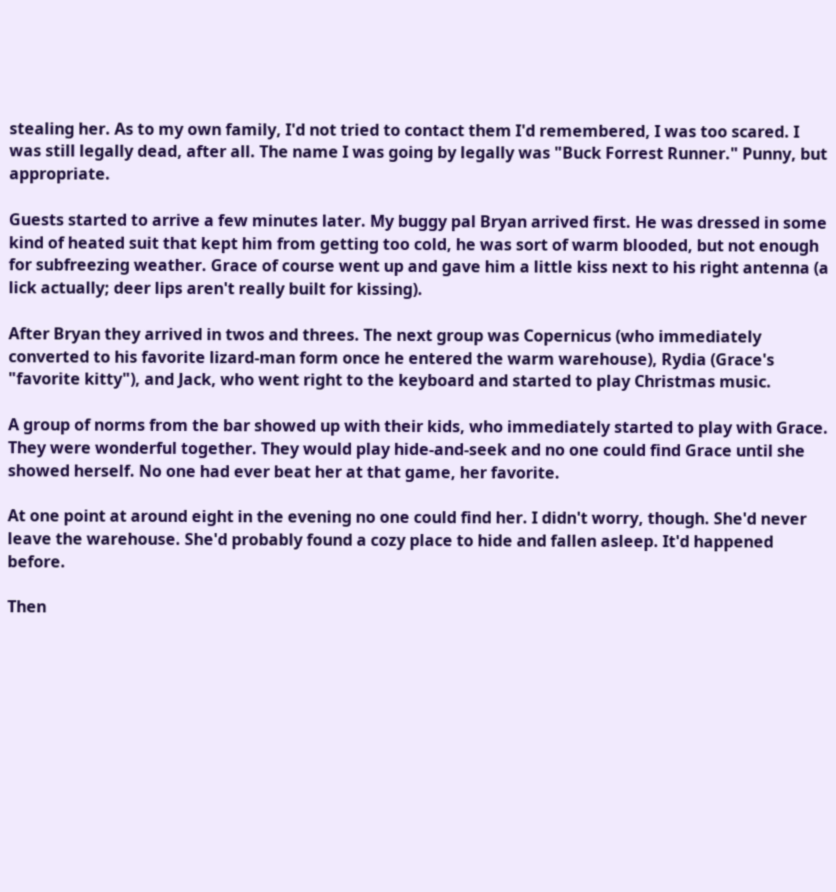stealing her. As to my own family, I'd not tried to contact them I'd remembered, I was too scared. I was still legally dead, after all. The name I was going by legally was "Buck Forrest Runner." Punny, but appropriate.

Guests started to arrive a few minutes later. My buggy pal Bryan arrived first. He was dressed in some kind of heated suit that kept him from getting too cold, he was sort of warm blooded, but not enough for subfreezing weather. Grace of course went up and gave him a little kiss next to his right antenna (a lick actually; deer lips aren't really built for kissing).

After Bryan they arrived in twos and threes. The next group was Copernicus (who immediately converted to his favorite lizard-man form once he entered the warm warehouse), Rydia (Grace's "favorite kitty"), and Jack, who went right to the keyboard and started to play Christmas music.

A group of norms from the bar showed up with their kids, who immediately started to play with Grace. They were wonderful together. They would play hide-and-seek and no one could find Grace until she showed herself. No one had ever beat her at that game, her favorite.

At one point at around eight in the evening no one could find her. I didn't worry, though. She'd never leave the warehouse. She'd probably found a cozy place to hide and fallen asleep. It'd happened before.

Then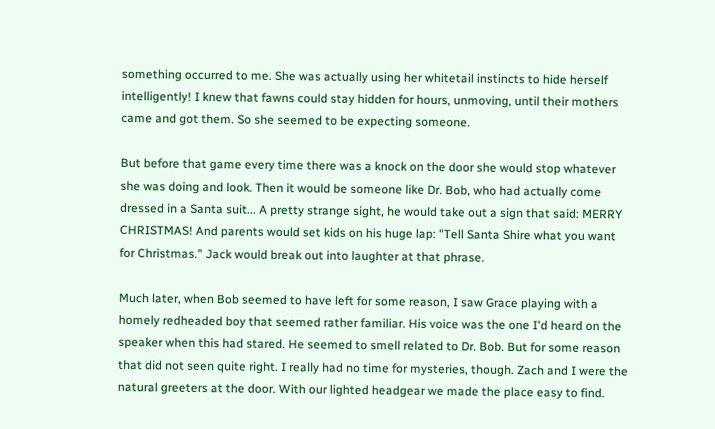something occurred to me. She was actually using her whitetail instincts to hide herself intelligently! I knew that fawns could stay hidden for hours, unmoving, until their mothers came and got them. So she seemed to be expecting someone.

But before that game every time there was a knock on the door she would stop whatever she was doing and look. Then it would be someone like Dr. Bob, who had actually come dressed in a Santa suit... A pretty strange sight, he would take out a sign that said: MERRY CHRISTMAS! And parents would set kids on his huge lap: "Tell Santa Shire what you want for Christmas." Jack would break out into laughter at that phrase.

Much later, when Bob seemed to have left for some reason, I saw Grace playing with a homely redheaded boy that seemed rather familiar. His voice was the one I'd heard on the speaker when this had stared. He seemed to smell related to Dr. Bob. But for some reason that did not seen quite right. I really had no time for mysteries, though. Zach and I were the natural greeters at the door. With our lighted headgear we made the place easy to find.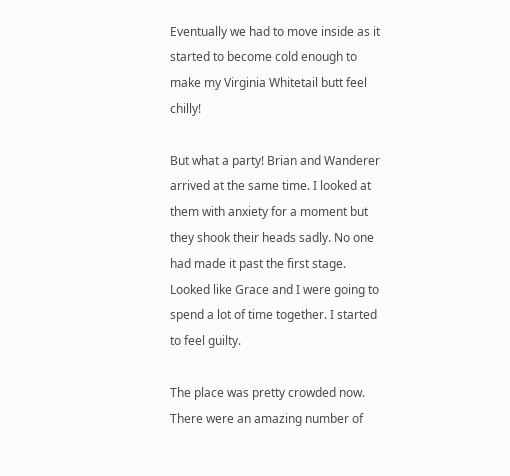Eventually we had to move inside as it started to become cold enough to make my Virginia Whitetail butt feel chilly!

But what a party! Brian and Wanderer arrived at the same time. I looked at them with anxiety for a moment but they shook their heads sadly. No one had made it past the first stage. Looked like Grace and I were going to spend a lot of time together. I started to feel guilty.

The place was pretty crowded now. There were an amazing number of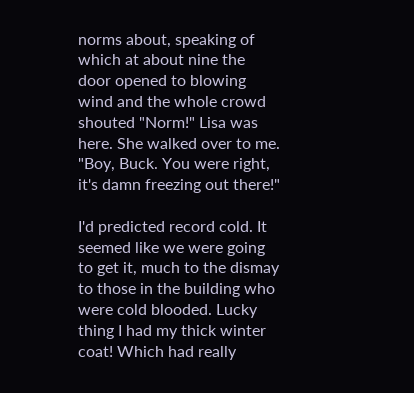norms about, speaking of which at about nine the door opened to blowing wind and the whole crowd shouted "Norm!" Lisa was here. She walked over to me. "Boy, Buck. You were right, it's damn freezing out there!"

I'd predicted record cold. It seemed like we were going to get it, much to the dismay to those in the building who were cold blooded. Lucky thing I had my thick winter coat! Which had really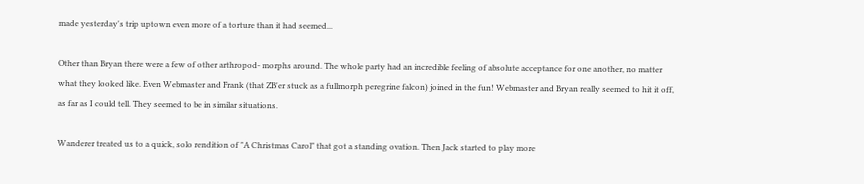made yesterday's trip uptown even more of a torture than it had seemed...

Other than Bryan there were a few of other arthropod- morphs around. The whole party had an incredible feeling of absolute acceptance for one another, no matter what they looked like. Even Webmaster and Frank (that ZB'er stuck as a fullmorph peregrine falcon) joined in the fun! Webmaster and Bryan really seemed to hit it off, as far as I could tell. They seemed to be in similar situations.

Wanderer treated us to a quick, solo rendition of "A Christmas Carol" that got a standing ovation. Then Jack started to play more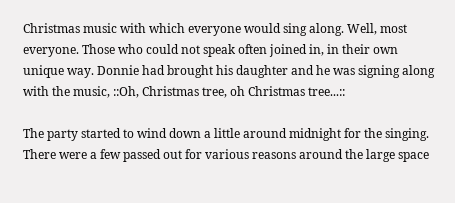Christmas music with which everyone would sing along. Well, most everyone. Those who could not speak often joined in, in their own unique way. Donnie had brought his daughter and he was signing along with the music, ::Oh, Christmas tree, oh Christmas tree...::

The party started to wind down a little around midnight for the singing. There were a few passed out for various reasons around the large space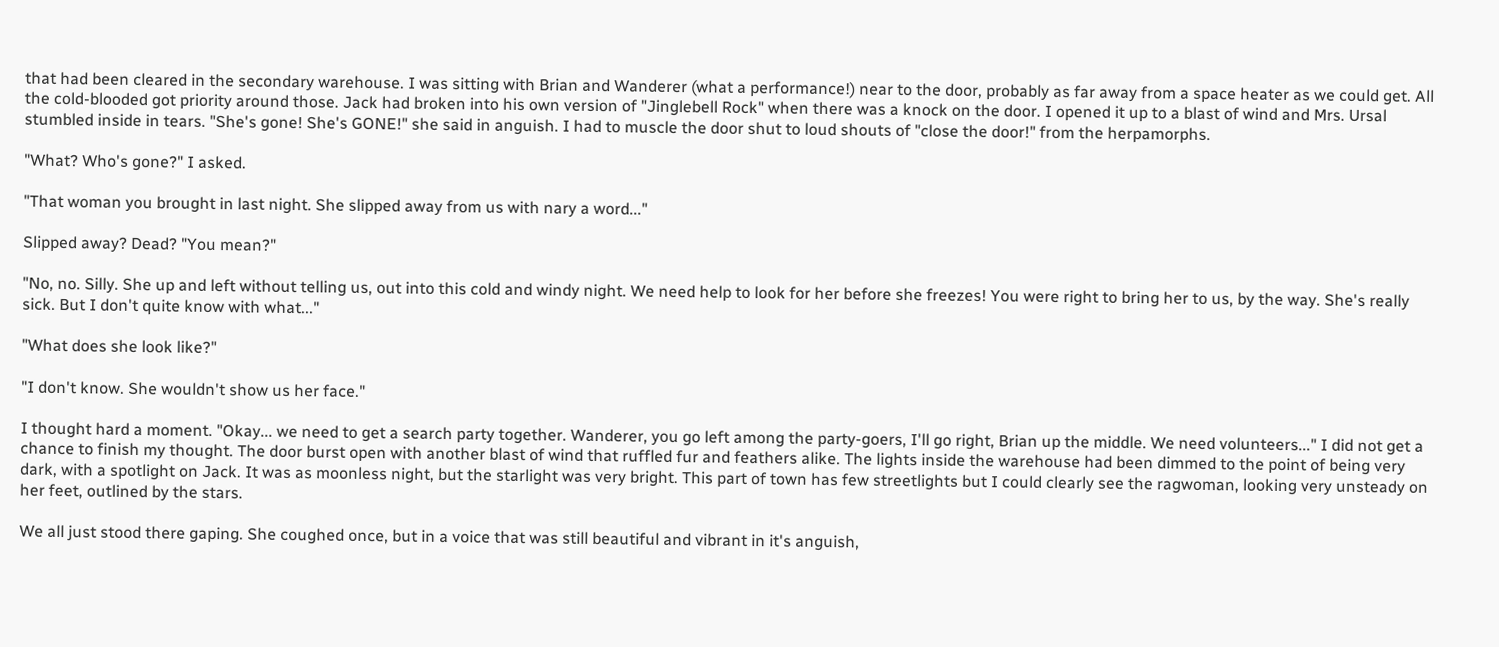that had been cleared in the secondary warehouse. I was sitting with Brian and Wanderer (what a performance!) near to the door, probably as far away from a space heater as we could get. All the cold-blooded got priority around those. Jack had broken into his own version of "Jinglebell Rock" when there was a knock on the door. I opened it up to a blast of wind and Mrs. Ursal stumbled inside in tears. "She's gone! She's GONE!" she said in anguish. I had to muscle the door shut to loud shouts of "close the door!" from the herpamorphs.

"What? Who's gone?" I asked.

"That woman you brought in last night. She slipped away from us with nary a word..."

Slipped away? Dead? "You mean?"

"No, no. Silly. She up and left without telling us, out into this cold and windy night. We need help to look for her before she freezes! You were right to bring her to us, by the way. She's really sick. But I don't quite know with what..."

"What does she look like?"

"I don't know. She wouldn't show us her face."

I thought hard a moment. "Okay... we need to get a search party together. Wanderer, you go left among the party-goers, I'll go right, Brian up the middle. We need volunteers..." I did not get a chance to finish my thought. The door burst open with another blast of wind that ruffled fur and feathers alike. The lights inside the warehouse had been dimmed to the point of being very dark, with a spotlight on Jack. It was as moonless night, but the starlight was very bright. This part of town has few streetlights but I could clearly see the ragwoman, looking very unsteady on her feet, outlined by the stars.

We all just stood there gaping. She coughed once, but in a voice that was still beautiful and vibrant in it's anguish,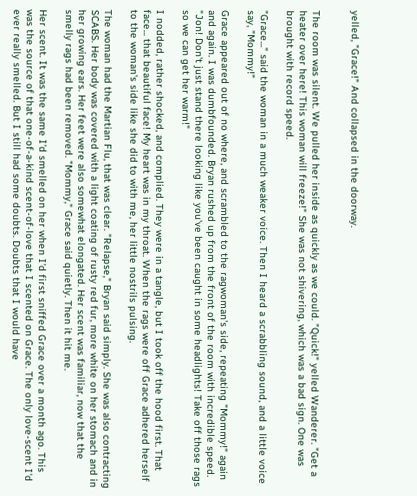yelled, "Grace!" And collapsed in the doorway.


The room was silent. We pulled her inside as quickly as we could. "Quick!" yelled Wanderer. "Get a heater over here! This woman will freeze!" She was not shivering, which was a bad sign. One was brought with record speed.

"Grace..." said the woman in a much weaker voice. Then I heard a scrabbling sound, and a little voice say, "Mommy!"

Grace appeared out of no where, and scrambled to the ragwoman's side, repeating "Mommy!" again and again. I was dumbfounded. Bryan rushed up from the front of the room with incredible speed. "Jon! Don't just stand there looking like you've been caught in some headlights! Take off those rags so we can get her warm!"

I nodded, rather shocked, and complied. They were in a tangle, but I took off the hood first. That face... that beautiful face! My heart was in my throat. When the rags were off Grace adhered herself to the woman's side like she did to with me, her little nostrils pulsing.

The woman had the Martian Flu, that was clear. "Relapse," Bryan said simply. She was also contracting SCABS. Her body was covered with a light coating of rusty red fur, more white on her stomach and in her growing ears. Her feet were also somewhat elongated. Her scent was familiar, now that the smelly rags had been removed. "Mommy," Grace said quietly. Then it hit me.

Her scent. It was the same I'd smelled on her when I'd first sniffed Grace over a month ago. This was the source of that one-of-a-kind scent-of-love that I scented on Grace. The only love-scent I'd ever really smelled. But I still had some doubts. Doubts that I would have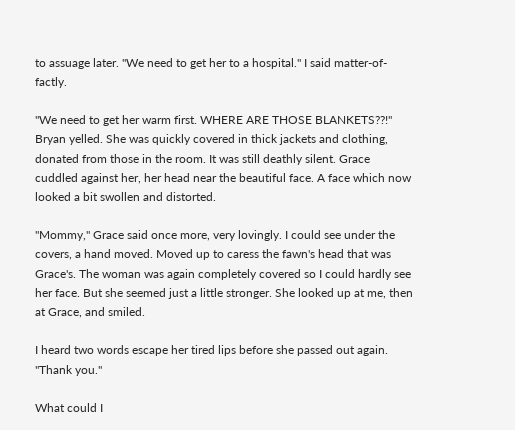to assuage later. "We need to get her to a hospital." I said matter-of-factly.

"We need to get her warm first. WHERE ARE THOSE BLANKETS??!" Bryan yelled. She was quickly covered in thick jackets and clothing, donated from those in the room. It was still deathly silent. Grace cuddled against her, her head near the beautiful face. A face which now looked a bit swollen and distorted.

"Mommy," Grace said once more, very lovingly. I could see under the covers, a hand moved. Moved up to caress the fawn's head that was Grace's. The woman was again completely covered so I could hardly see her face. But she seemed just a little stronger. She looked up at me, then at Grace, and smiled.

I heard two words escape her tired lips before she passed out again. "Thank you."

What could I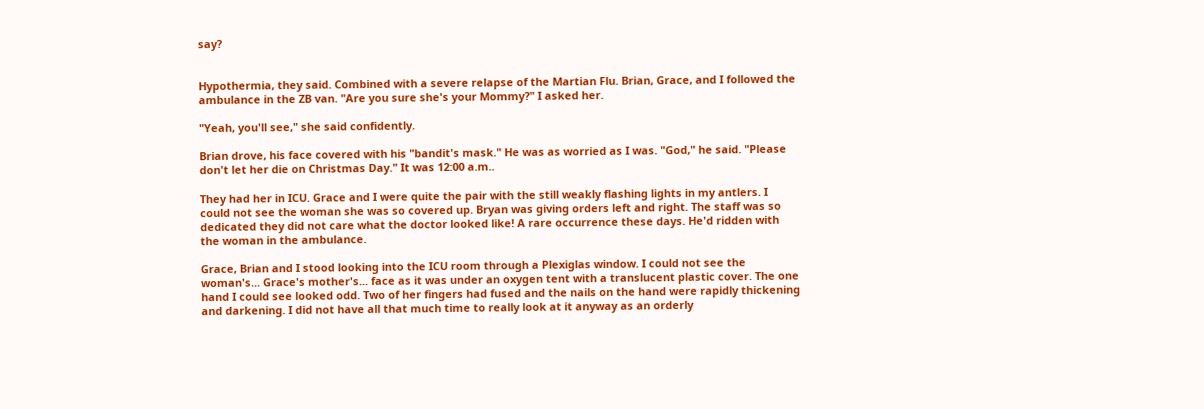say?


Hypothermia, they said. Combined with a severe relapse of the Martian Flu. Brian, Grace, and I followed the ambulance in the ZB van. "Are you sure she's your Mommy?" I asked her.

"Yeah, you'll see," she said confidently.

Brian drove, his face covered with his "bandit's mask." He was as worried as I was. "God," he said. "Please don't let her die on Christmas Day." It was 12:00 a.m..

They had her in ICU. Grace and I were quite the pair with the still weakly flashing lights in my antlers. I could not see the woman she was so covered up. Bryan was giving orders left and right. The staff was so dedicated they did not care what the doctor looked like! A rare occurrence these days. He'd ridden with the woman in the ambulance.

Grace, Brian and I stood looking into the ICU room through a Plexiglas window. I could not see the woman's... Grace's mother's... face as it was under an oxygen tent with a translucent plastic cover. The one hand I could see looked odd. Two of her fingers had fused and the nails on the hand were rapidly thickening and darkening. I did not have all that much time to really look at it anyway as an orderly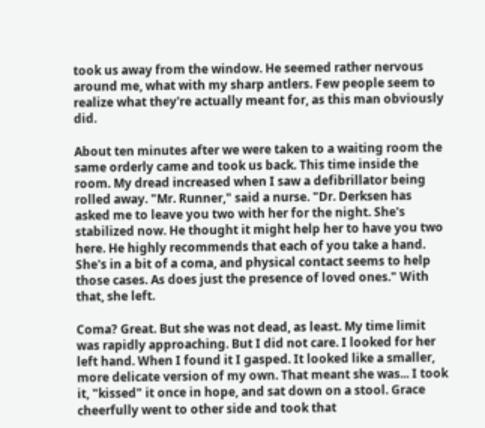took us away from the window. He seemed rather nervous around me, what with my sharp antlers. Few people seem to realize what they're actually meant for, as this man obviously did.

About ten minutes after we were taken to a waiting room the same orderly came and took us back. This time inside the room. My dread increased when I saw a defibrillator being rolled away. "Mr. Runner," said a nurse. "Dr. Derksen has asked me to leave you two with her for the night. She's stabilized now. He thought it might help her to have you two here. He highly recommends that each of you take a hand. She's in a bit of a coma, and physical contact seems to help those cases. As does just the presence of loved ones." With that, she left.

Coma? Great. But she was not dead, as least. My time limit was rapidly approaching. But I did not care. I looked for her left hand. When I found it I gasped. It looked like a smaller, more delicate version of my own. That meant she was... I took it, "kissed" it once in hope, and sat down on a stool. Grace cheerfully went to other side and took that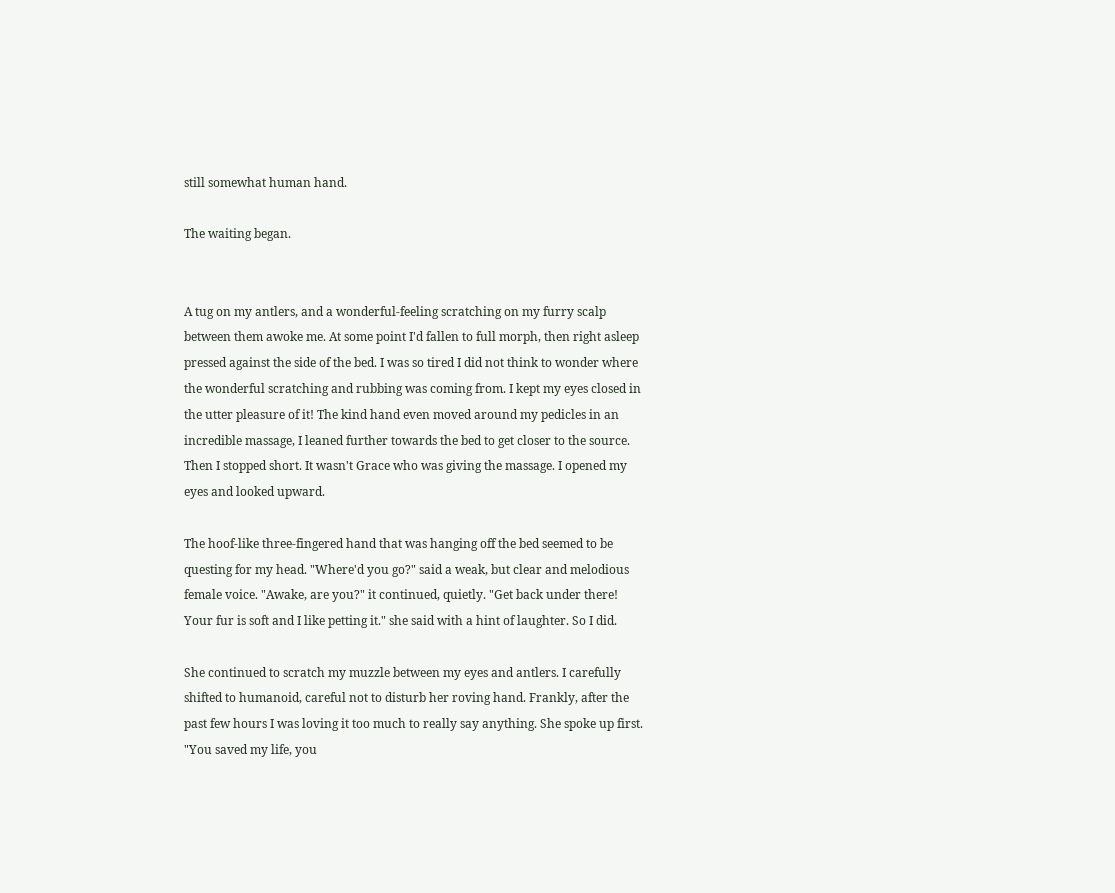still somewhat human hand.

The waiting began.


A tug on my antlers, and a wonderful-feeling scratching on my furry scalp between them awoke me. At some point I'd fallen to full morph, then right asleep pressed against the side of the bed. I was so tired I did not think to wonder where the wonderful scratching and rubbing was coming from. I kept my eyes closed in the utter pleasure of it! The kind hand even moved around my pedicles in an incredible massage, I leaned further towards the bed to get closer to the source. Then I stopped short. It wasn't Grace who was giving the massage. I opened my eyes and looked upward.

The hoof-like three-fingered hand that was hanging off the bed seemed to be questing for my head. "Where'd you go?" said a weak, but clear and melodious female voice. "Awake, are you?" it continued, quietly. "Get back under there! Your fur is soft and I like petting it." she said with a hint of laughter. So I did.

She continued to scratch my muzzle between my eyes and antlers. I carefully shifted to humanoid, careful not to disturb her roving hand. Frankly, after the past few hours I was loving it too much to really say anything. She spoke up first. "You saved my life, you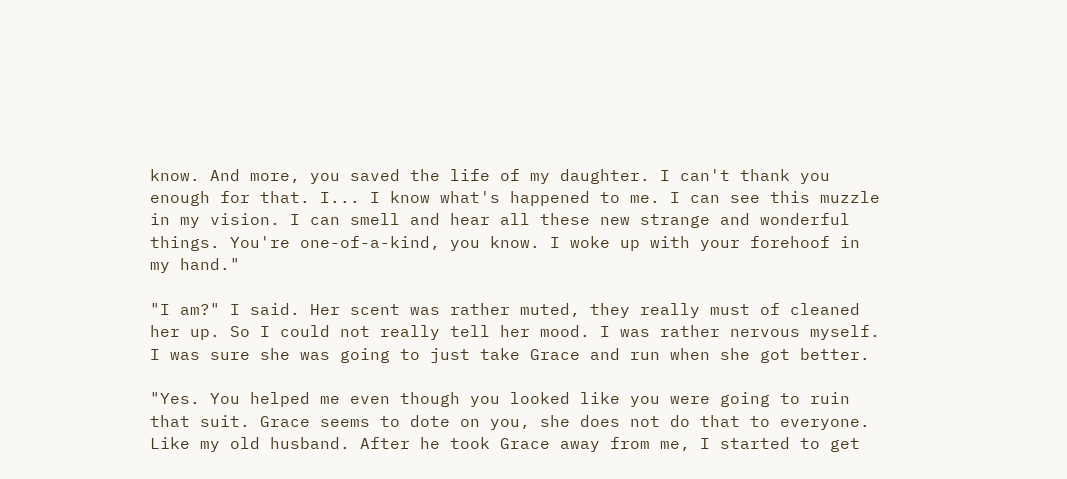know. And more, you saved the life of my daughter. I can't thank you enough for that. I... I know what's happened to me. I can see this muzzle in my vision. I can smell and hear all these new strange and wonderful things. You're one-of-a-kind, you know. I woke up with your forehoof in my hand."

"I am?" I said. Her scent was rather muted, they really must of cleaned her up. So I could not really tell her mood. I was rather nervous myself. I was sure she was going to just take Grace and run when she got better.

"Yes. You helped me even though you looked like you were going to ruin that suit. Grace seems to dote on you, she does not do that to everyone. Like my old husband. After he took Grace away from me, I started to get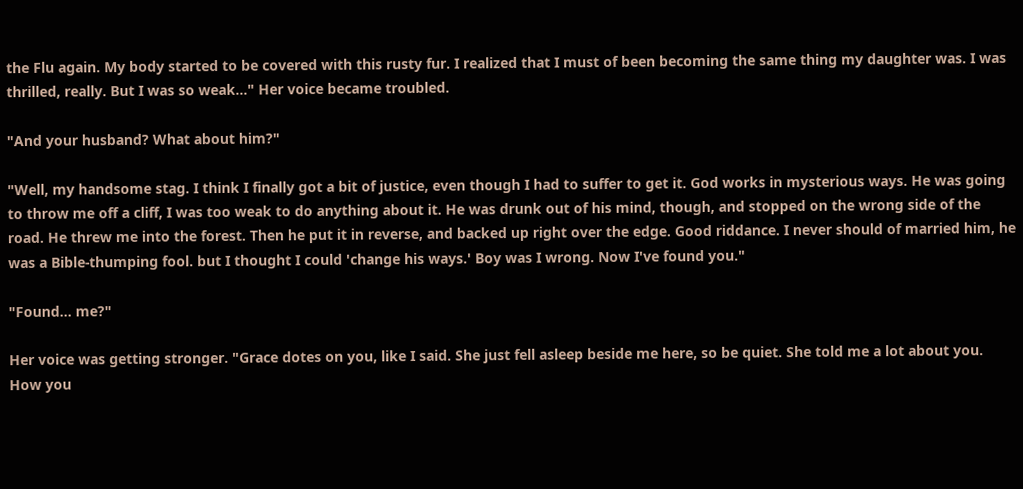the Flu again. My body started to be covered with this rusty fur. I realized that I must of been becoming the same thing my daughter was. I was thrilled, really. But I was so weak..." Her voice became troubled.

"And your husband? What about him?"

"Well, my handsome stag. I think I finally got a bit of justice, even though I had to suffer to get it. God works in mysterious ways. He was going to throw me off a cliff, I was too weak to do anything about it. He was drunk out of his mind, though, and stopped on the wrong side of the road. He threw me into the forest. Then he put it in reverse, and backed up right over the edge. Good riddance. I never should of married him, he was a Bible-thumping fool. but I thought I could 'change his ways.' Boy was I wrong. Now I've found you."

"Found... me?"

Her voice was getting stronger. "Grace dotes on you, like I said. She just fell asleep beside me here, so be quiet. She told me a lot about you. How you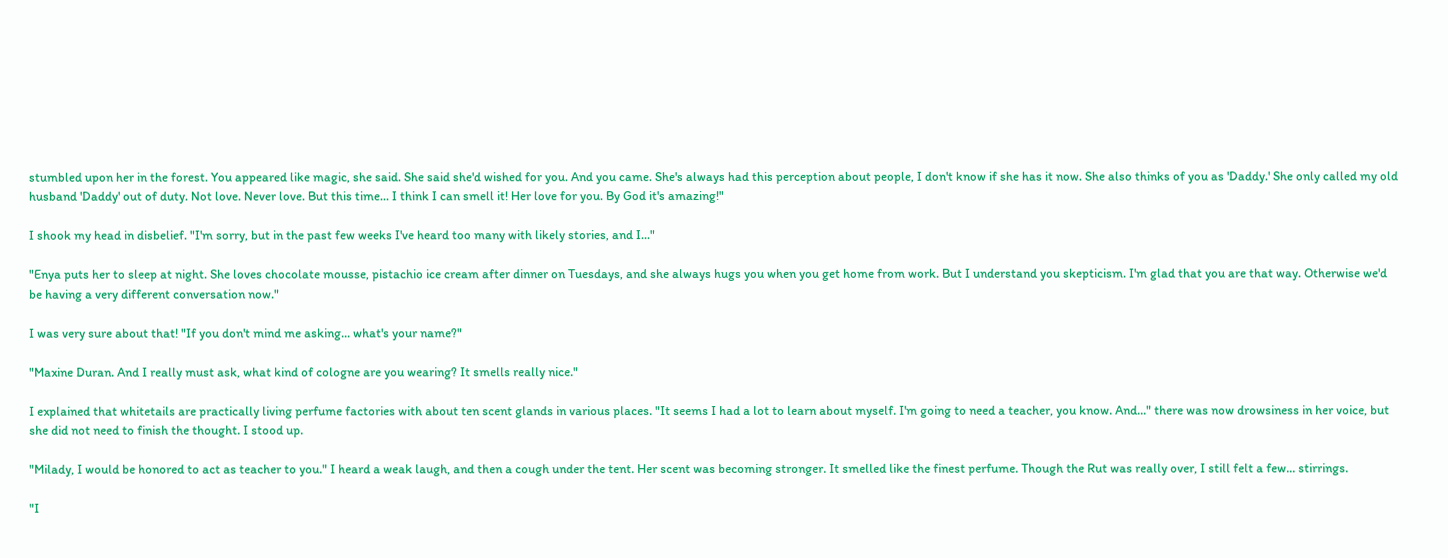stumbled upon her in the forest. You appeared like magic, she said. She said she'd wished for you. And you came. She's always had this perception about people, I don't know if she has it now. She also thinks of you as 'Daddy.' She only called my old husband 'Daddy' out of duty. Not love. Never love. But this time... I think I can smell it! Her love for you. By God it's amazing!"

I shook my head in disbelief. "I'm sorry, but in the past few weeks I've heard too many with likely stories, and I..."

"Enya puts her to sleep at night. She loves chocolate mousse, pistachio ice cream after dinner on Tuesdays, and she always hugs you when you get home from work. But I understand you skepticism. I'm glad that you are that way. Otherwise we'd be having a very different conversation now."

I was very sure about that! "If you don't mind me asking... what's your name?"

"Maxine Duran. And I really must ask, what kind of cologne are you wearing? It smells really nice."

I explained that whitetails are practically living perfume factories with about ten scent glands in various places. "It seems I had a lot to learn about myself. I'm going to need a teacher, you know. And..." there was now drowsiness in her voice, but she did not need to finish the thought. I stood up.

"Milady, I would be honored to act as teacher to you." I heard a weak laugh, and then a cough under the tent. Her scent was becoming stronger. It smelled like the finest perfume. Though the Rut was really over, I still felt a few... stirrings.

"I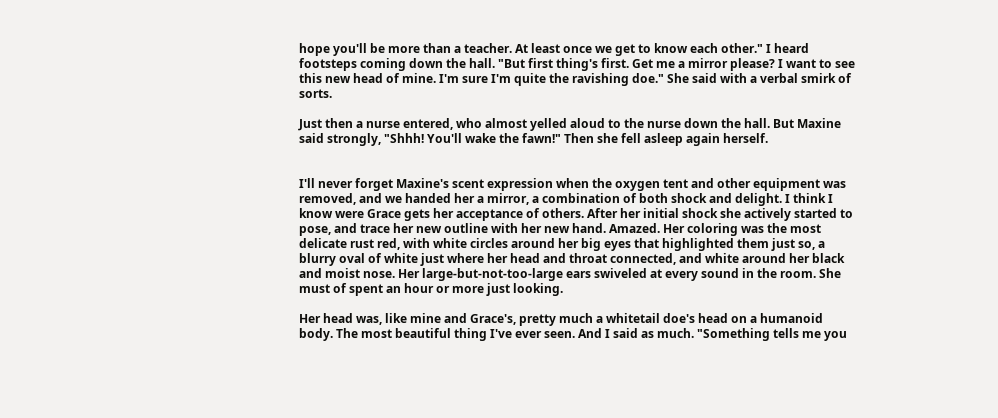hope you'll be more than a teacher. At least once we get to know each other." I heard footsteps coming down the hall. "But first thing's first. Get me a mirror please? I want to see this new head of mine. I'm sure I'm quite the ravishing doe." She said with a verbal smirk of sorts.

Just then a nurse entered, who almost yelled aloud to the nurse down the hall. But Maxine said strongly, "Shhh! You'll wake the fawn!" Then she fell asleep again herself.


I'll never forget Maxine's scent expression when the oxygen tent and other equipment was removed, and we handed her a mirror, a combination of both shock and delight. I think I know were Grace gets her acceptance of others. After her initial shock she actively started to pose, and trace her new outline with her new hand. Amazed. Her coloring was the most delicate rust red, with white circles around her big eyes that highlighted them just so, a blurry oval of white just where her head and throat connected, and white around her black and moist nose. Her large-but-not-too-large ears swiveled at every sound in the room. She must of spent an hour or more just looking.

Her head was, like mine and Grace's, pretty much a whitetail doe's head on a humanoid body. The most beautiful thing I've ever seen. And I said as much. "Something tells me you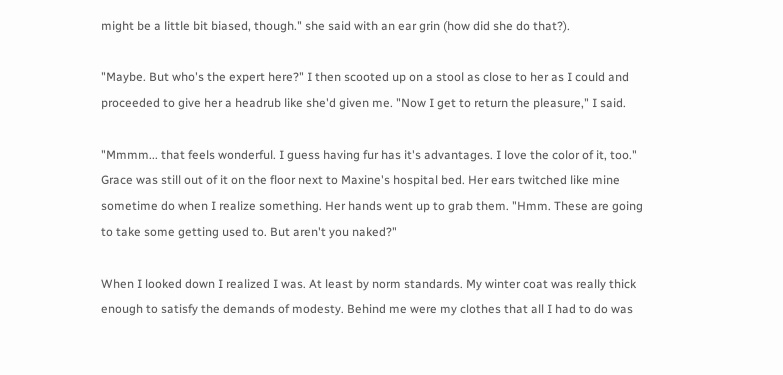might be a little bit biased, though." she said with an ear grin (how did she do that?).

"Maybe. But who's the expert here?" I then scooted up on a stool as close to her as I could and proceeded to give her a headrub like she'd given me. "Now I get to return the pleasure," I said.

"Mmmm... that feels wonderful. I guess having fur has it's advantages. I love the color of it, too." Grace was still out of it on the floor next to Maxine's hospital bed. Her ears twitched like mine sometime do when I realize something. Her hands went up to grab them. "Hmm. These are going to take some getting used to. But aren't you naked?"

When I looked down I realized I was. At least by norm standards. My winter coat was really thick enough to satisfy the demands of modesty. Behind me were my clothes that all I had to do was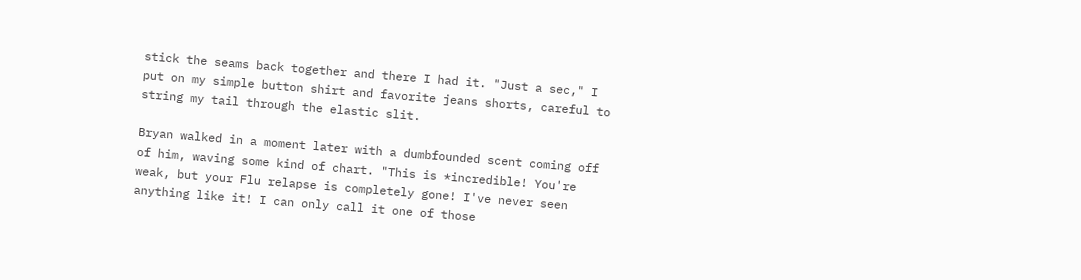stick the seams back together and there I had it. "Just a sec," I put on my simple button shirt and favorite jeans shorts, careful to string my tail through the elastic slit.

Bryan walked in a moment later with a dumbfounded scent coming off of him, waving some kind of chart. "This is *incredible! You're weak, but your Flu relapse is completely gone! I've never seen anything like it! I can only call it one of those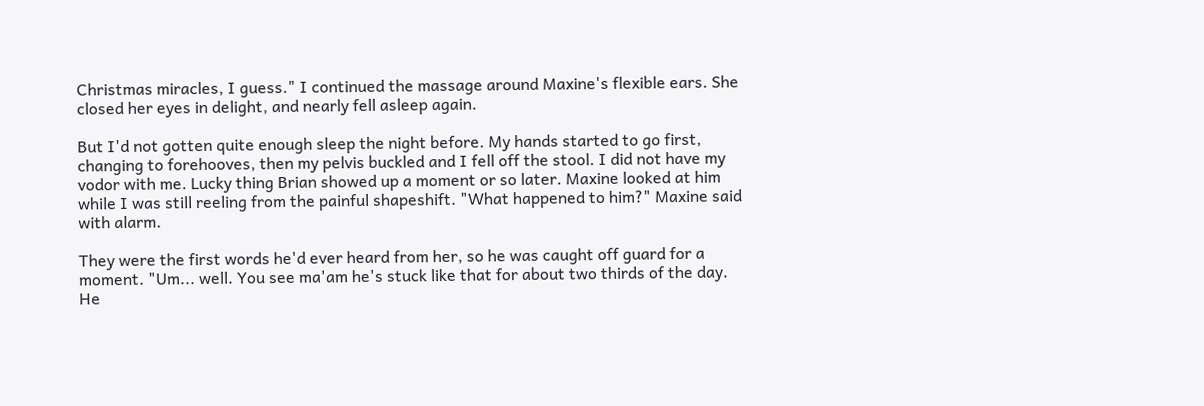Christmas miracles, I guess." I continued the massage around Maxine's flexible ears. She closed her eyes in delight, and nearly fell asleep again.

But I'd not gotten quite enough sleep the night before. My hands started to go first, changing to forehooves, then my pelvis buckled and I fell off the stool. I did not have my vodor with me. Lucky thing Brian showed up a moment or so later. Maxine looked at him while I was still reeling from the painful shapeshift. "What happened to him?" Maxine said with alarm.

They were the first words he'd ever heard from her, so he was caught off guard for a moment. "Um... well. You see ma'am he's stuck like that for about two thirds of the day. He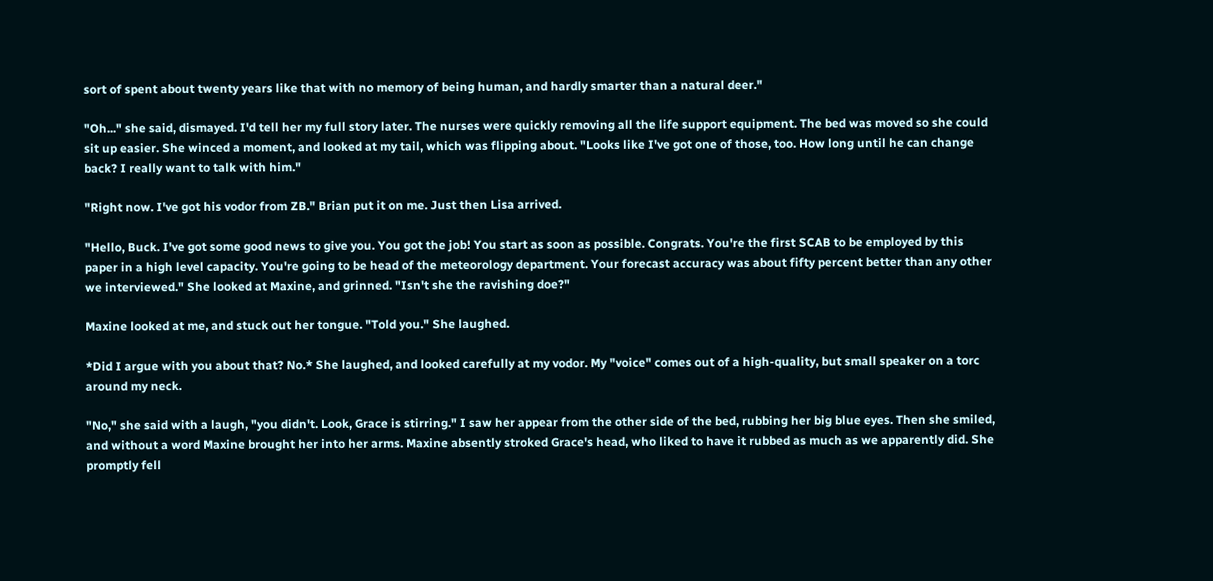sort of spent about twenty years like that with no memory of being human, and hardly smarter than a natural deer."

"Oh..." she said, dismayed. I'd tell her my full story later. The nurses were quickly removing all the life support equipment. The bed was moved so she could sit up easier. She winced a moment, and looked at my tail, which was flipping about. "Looks like I've got one of those, too. How long until he can change back? I really want to talk with him."

"Right now. I've got his vodor from ZB." Brian put it on me. Just then Lisa arrived.

"Hello, Buck. I've got some good news to give you. You got the job! You start as soon as possible. Congrats. You're the first SCAB to be employed by this paper in a high level capacity. You're going to be head of the meteorology department. Your forecast accuracy was about fifty percent better than any other we interviewed." She looked at Maxine, and grinned. "Isn't she the ravishing doe?"

Maxine looked at me, and stuck out her tongue. "Told you." She laughed.

*Did I argue with you about that? No.* She laughed, and looked carefully at my vodor. My "voice" comes out of a high-quality, but small speaker on a torc around my neck.

"No," she said with a laugh, "you didn't. Look, Grace is stirring." I saw her appear from the other side of the bed, rubbing her big blue eyes. Then she smiled, and without a word Maxine brought her into her arms. Maxine absently stroked Grace's head, who liked to have it rubbed as much as we apparently did. She promptly fell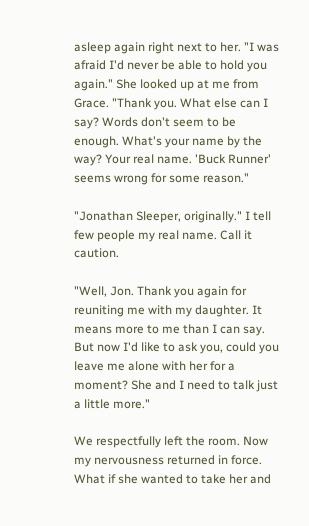asleep again right next to her. "I was afraid I'd never be able to hold you again." She looked up at me from Grace. "Thank you. What else can I say? Words don't seem to be enough. What's your name by the way? Your real name. 'Buck Runner' seems wrong for some reason."

"Jonathan Sleeper, originally." I tell few people my real name. Call it caution.

"Well, Jon. Thank you again for reuniting me with my daughter. It means more to me than I can say. But now I'd like to ask you, could you leave me alone with her for a moment? She and I need to talk just a little more."

We respectfully left the room. Now my nervousness returned in force. What if she wanted to take her and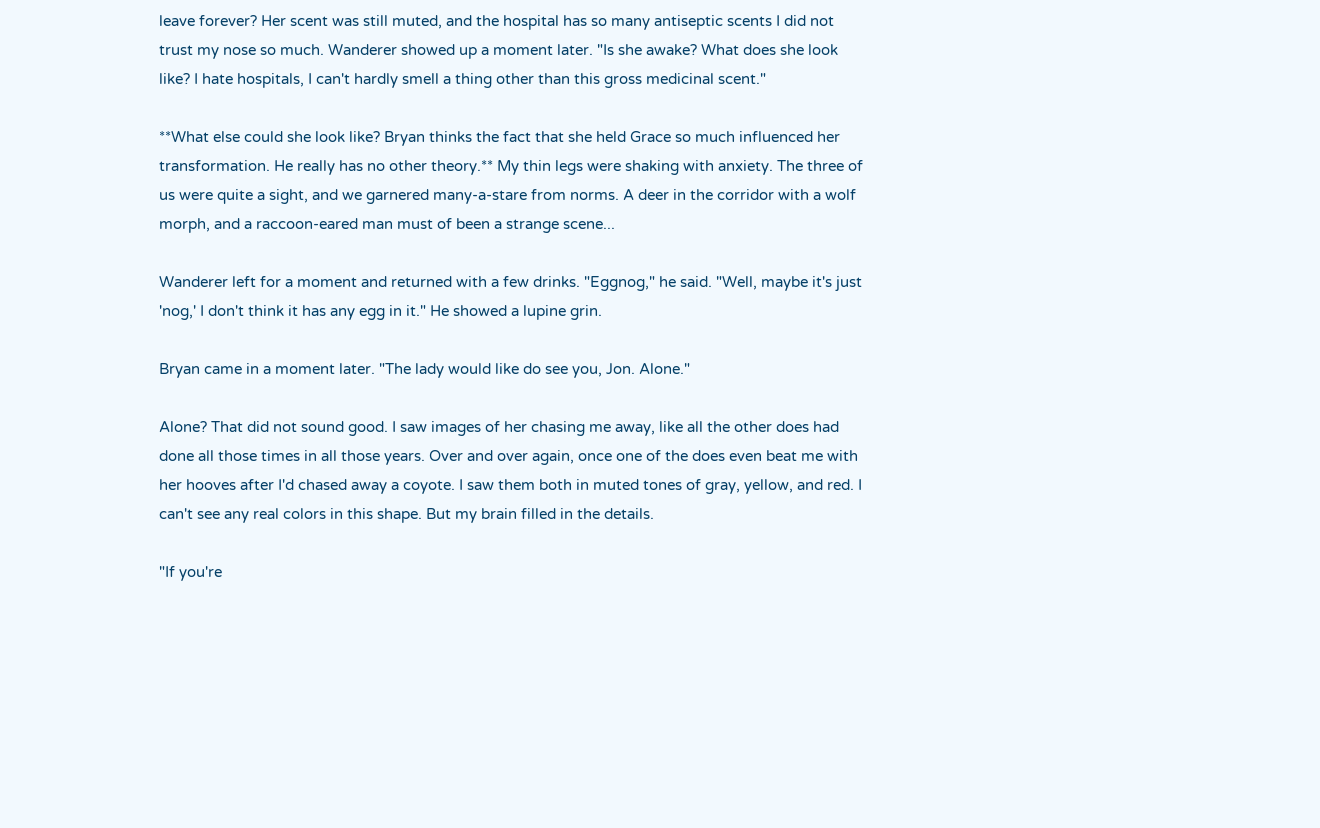leave forever? Her scent was still muted, and the hospital has so many antiseptic scents I did not trust my nose so much. Wanderer showed up a moment later. "Is she awake? What does she look like? I hate hospitals, I can't hardly smell a thing other than this gross medicinal scent."

**What else could she look like? Bryan thinks the fact that she held Grace so much influenced her transformation. He really has no other theory.** My thin legs were shaking with anxiety. The three of us were quite a sight, and we garnered many-a-stare from norms. A deer in the corridor with a wolf morph, and a raccoon-eared man must of been a strange scene...

Wanderer left for a moment and returned with a few drinks. "Eggnog," he said. "Well, maybe it's just 'nog,' I don't think it has any egg in it." He showed a lupine grin.

Bryan came in a moment later. "The lady would like do see you, Jon. Alone."

Alone? That did not sound good. I saw images of her chasing me away, like all the other does had done all those times in all those years. Over and over again, once one of the does even beat me with her hooves after I'd chased away a coyote. I saw them both in muted tones of gray, yellow, and red. I can't see any real colors in this shape. But my brain filled in the details.

"If you're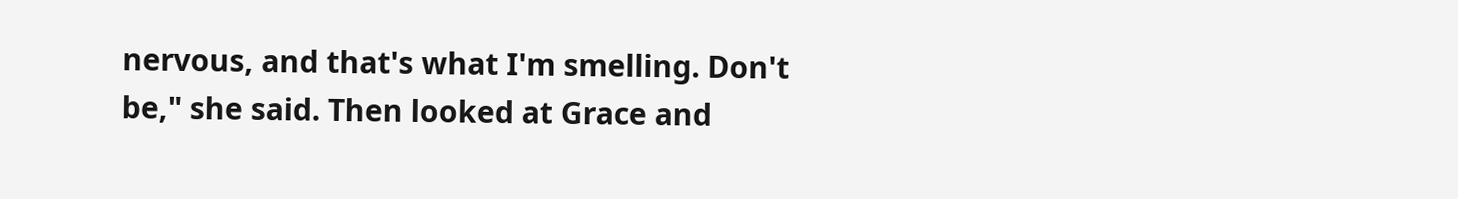nervous, and that's what I'm smelling. Don't be," she said. Then looked at Grace and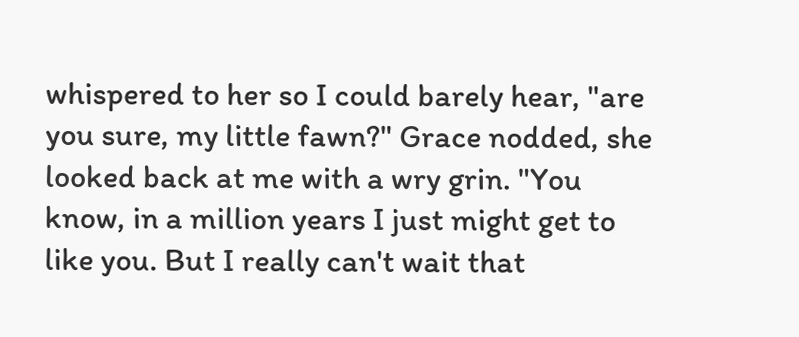whispered to her so I could barely hear, "are you sure, my little fawn?" Grace nodded, she looked back at me with a wry grin. "You know, in a million years I just might get to like you. But I really can't wait that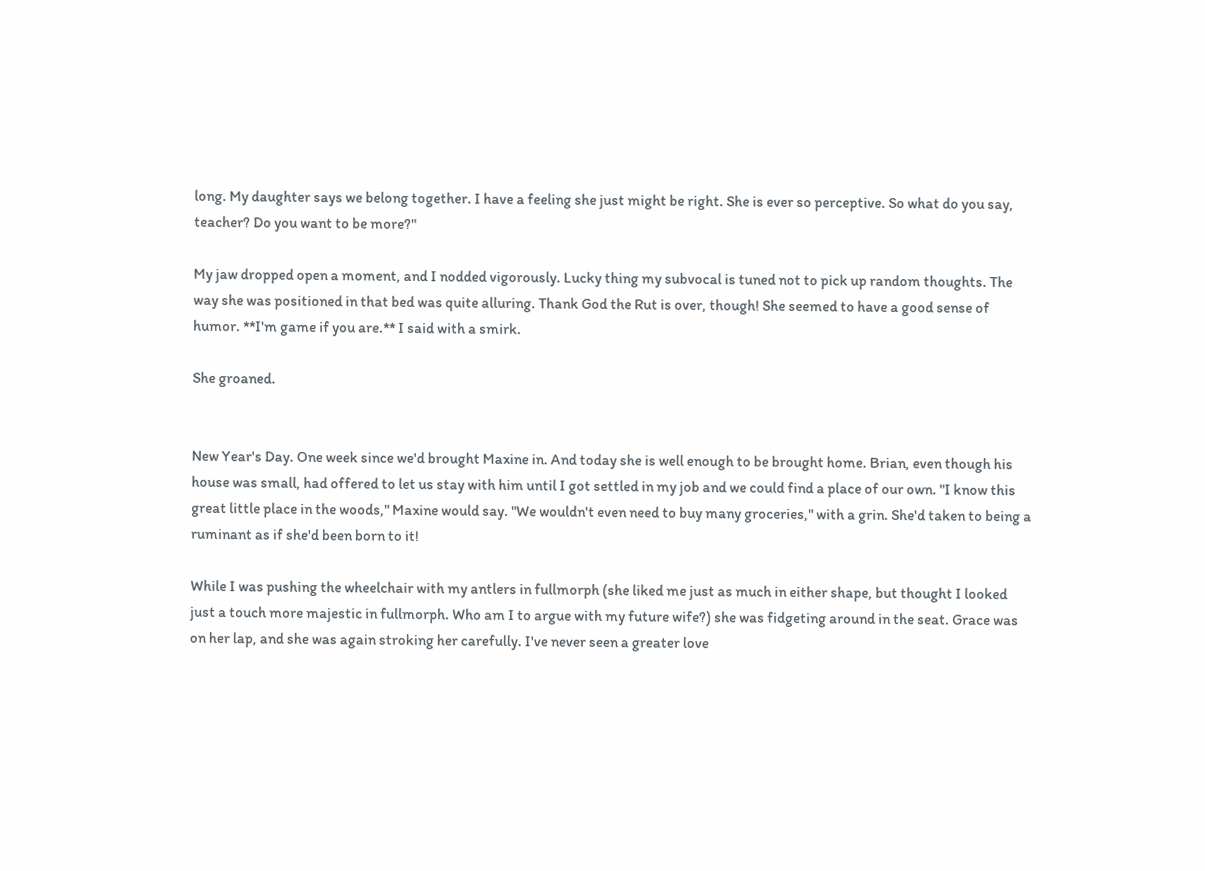long. My daughter says we belong together. I have a feeling she just might be right. She is ever so perceptive. So what do you say, teacher? Do you want to be more?"

My jaw dropped open a moment, and I nodded vigorously. Lucky thing my subvocal is tuned not to pick up random thoughts. The way she was positioned in that bed was quite alluring. Thank God the Rut is over, though! She seemed to have a good sense of humor. **I'm game if you are.** I said with a smirk.

She groaned.


New Year's Day. One week since we'd brought Maxine in. And today she is well enough to be brought home. Brian, even though his house was small, had offered to let us stay with him until I got settled in my job and we could find a place of our own. "I know this great little place in the woods," Maxine would say. "We wouldn't even need to buy many groceries," with a grin. She'd taken to being a ruminant as if she'd been born to it!

While I was pushing the wheelchair with my antlers in fullmorph (she liked me just as much in either shape, but thought I looked just a touch more majestic in fullmorph. Who am I to argue with my future wife?) she was fidgeting around in the seat. Grace was on her lap, and she was again stroking her carefully. I've never seen a greater love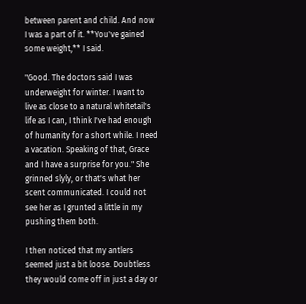between parent and child. And now I was a part of it. **You've gained some weight,** I said.

"Good. The doctors said I was underweight for winter. I want to live as close to a natural whitetail's life as I can, I think I've had enough of humanity for a short while. I need a vacation. Speaking of that, Grace and I have a surprise for you." She grinned slyly, or that's what her scent communicated. I could not see her as I grunted a little in my pushing them both.

I then noticed that my antlers seemed just a bit loose. Doubtless they would come off in just a day or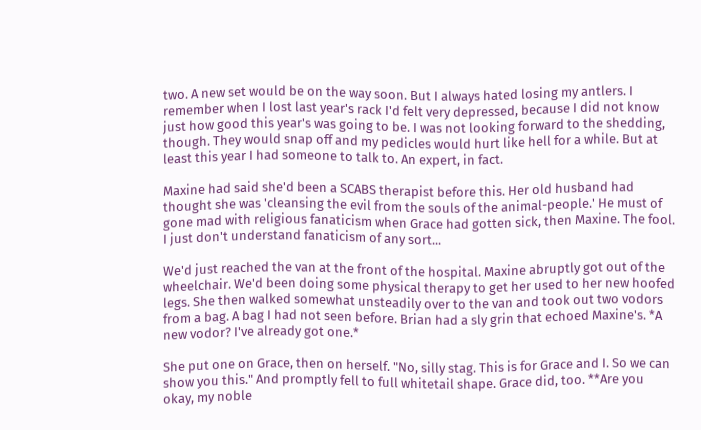two. A new set would be on the way soon. But I always hated losing my antlers. I remember when I lost last year's rack I'd felt very depressed, because I did not know just how good this year's was going to be. I was not looking forward to the shedding, though. They would snap off and my pedicles would hurt like hell for a while. But at least this year I had someone to talk to. An expert, in fact.

Maxine had said she'd been a SCABS therapist before this. Her old husband had thought she was 'cleansing the evil from the souls of the animal-people.' He must of gone mad with religious fanaticism when Grace had gotten sick, then Maxine. The fool. I just don't understand fanaticism of any sort...

We'd just reached the van at the front of the hospital. Maxine abruptly got out of the wheelchair. We'd been doing some physical therapy to get her used to her new hoofed legs. She then walked somewhat unsteadily over to the van and took out two vodors from a bag. A bag I had not seen before. Brian had a sly grin that echoed Maxine's. *A new vodor? I've already got one.*

She put one on Grace, then on herself. "No, silly stag. This is for Grace and I. So we can show you this." And promptly fell to full whitetail shape. Grace did, too. **Are you okay, my noble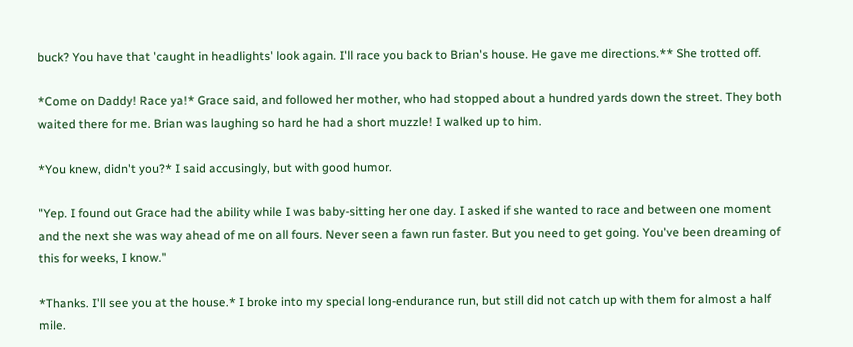buck? You have that 'caught in headlights' look again. I'll race you back to Brian's house. He gave me directions.** She trotted off.

*Come on Daddy! Race ya!* Grace said, and followed her mother, who had stopped about a hundred yards down the street. They both waited there for me. Brian was laughing so hard he had a short muzzle! I walked up to him.

*You knew, didn't you?* I said accusingly, but with good humor.

"Yep. I found out Grace had the ability while I was baby-sitting her one day. I asked if she wanted to race and between one moment and the next she was way ahead of me on all fours. Never seen a fawn run faster. But you need to get going. You've been dreaming of this for weeks, I know."

*Thanks. I'll see you at the house.* I broke into my special long-endurance run, but still did not catch up with them for almost a half mile.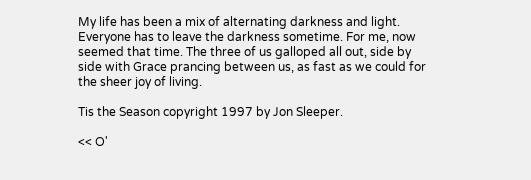My life has been a mix of alternating darkness and light. Everyone has to leave the darkness sometime. For me, now seemed that time. The three of us galloped all out, side by side with Grace prancing between us, as fast as we could for the sheer joy of living.

Tis the Season copyright 1997 by Jon Sleeper.

<< O'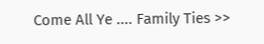Come All Ye .... Family Ties >>